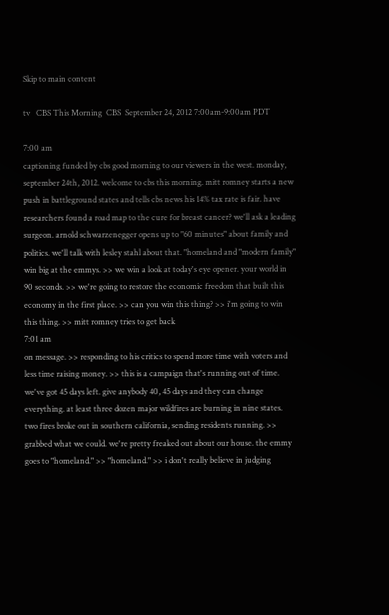Skip to main content

tv   CBS This Morning  CBS  September 24, 2012 7:00am-9:00am PDT

7:00 am
captioning funded by cbs good morning to our viewers in the west. monday, september 24th, 2012. welcome to cbs this morning. mitt romney starts a new push in battleground states and tells cbs news his 14% tax rate is fair. have researchers found a road map to the cure for breast cancer? we'll ask a leading surgeon. arnold schwarzenegger opens up to "60 minutes" about family and politics. we'll talk with lesley stahl about that. "homeland and "modern family" win big at the emmys. >> we win a look at today's eye opener. your world in 90 seconds. >> we're going to restore the economic freedom that built this economy in the first place. >> can you win this thing? >> i'm going to win this thing. >> mitt romney tries to get back
7:01 am
on message. >> responding to his critics to spend more time with voters and less time raising money. >> this is a campaign that's running out of time. we've got 45 days left. give anybody 40, 45 days and they can change everything. at least three dozen major wildfires are burning in nine states. two fires broke out in southern california, sending residents running. >> grabbed what we could. we're pretty freaked out about our house. the emmy goes to "homeland." >> "homeland." >> i don't really believe in judging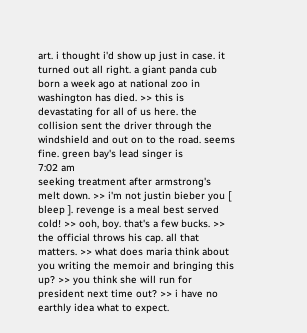art. i thought i'd show up just in case. it turned out all right. a giant panda cub born a week ago at national zoo in washington has died. >> this is devastating for all of us here. the collision sent the driver through the windshield and out on to the road. seems fine. green bay's lead singer is
7:02 am
seeking treatment after armstrong's melt down. >> i'm not justin bieber you [ bleep ]. revenge is a meal best served cold! >> ooh, boy. that's a few bucks. >> the official throws his cap. all that matters. >> what does maria think about you writing the memoir and bringing this up? >> you think she will run for president next time out? >> i have no earthly idea what to expect.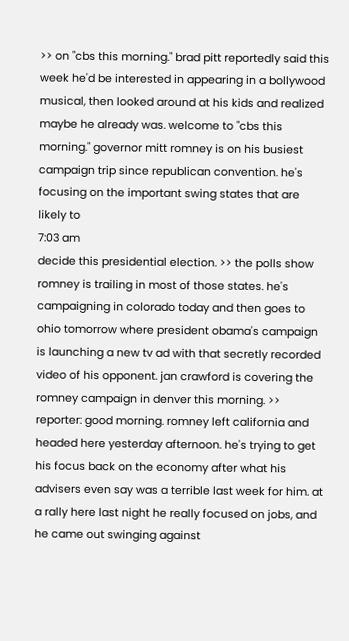>> on "cbs this morning." brad pitt reportedly said this week he'd be interested in appearing in a bollywood musical, then looked around at his kids and realized maybe he already was. welcome to "cbs this morning." governor mitt romney is on his busiest campaign trip since republican convention. he's focusing on the important swing states that are likely to
7:03 am
decide this presidential election. >> the polls show romney is trailing in most of those states. he's campaigning in colorado today and then goes to ohio tomorrow where president obama's campaign is launching a new tv ad with that secretly recorded video of his opponent. jan crawford is covering the romney campaign in denver this morning. >> reporter: good morning. romney left california and headed here yesterday afternoon. he's trying to get his focus back on the economy after what his advisers even say was a terrible last week for him. at a rally here last night he really focused on jobs, and he came out swinging against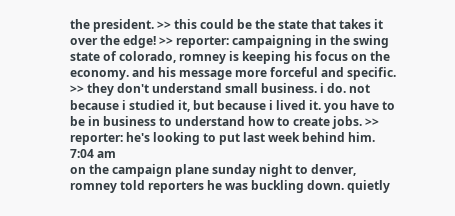the president. >> this could be the state that takes it over the edge! >> reporter: campaigning in the swing state of colorado, romney is keeping his focus on the economy. and his message more forceful and specific. >> they don't understand small business. i do. not because i studied it, but because i lived it. you have to be in business to understand how to create jobs. >> reporter: he's looking to put last week behind him.
7:04 am
on the campaign plane sunday night to denver, romney told reporters he was buckling down. quietly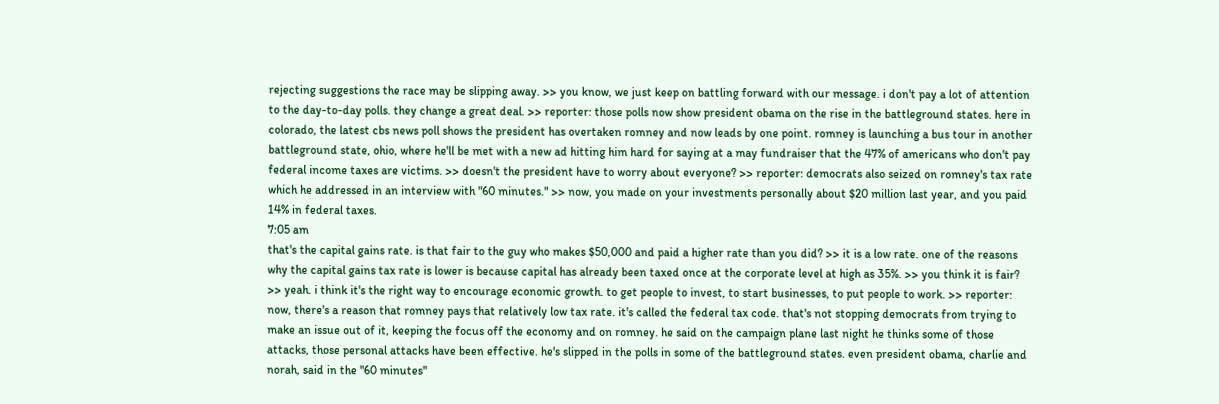rejecting suggestions the race may be slipping away. >> you know, we just keep on battling forward with our message. i don't pay a lot of attention to the day-to-day polls. they change a great deal. >> reporter: those polls now show president obama on the rise in the battleground states. here in colorado, the latest cbs news poll shows the president has overtaken romney and now leads by one point. romney is launching a bus tour in another battleground state, ohio, where he'll be met with a new ad hitting him hard for saying at a may fundraiser that the 47% of americans who don't pay federal income taxes are victims. >> doesn't the president have to worry about everyone? >> reporter: democrats also seized on romney's tax rate which he addressed in an interview with "60 minutes." >> now, you made on your investments personally about $20 million last year, and you paid 14% in federal taxes.
7:05 am
that's the capital gains rate. is that fair to the guy who makes $50,000 and paid a higher rate than you did? >> it is a low rate. one of the reasons why the capital gains tax rate is lower is because capital has already been taxed once at the corporate level at high as 35%. >> you think it is fair? >> yeah. i think it's the right way to encourage economic growth. to get people to invest, to start businesses, to put people to work. >> reporter: now, there's a reason that romney pays that relatively low tax rate. it's called the federal tax code. that's not stopping democrats from trying to make an issue out of it, keeping the focus off the economy and on romney. he said on the campaign plane last night he thinks some of those attacks, those personal attacks have been effective. he's slipped in the polls in some of the battleground states. even president obama, charlie and norah, said in the "60 minutes"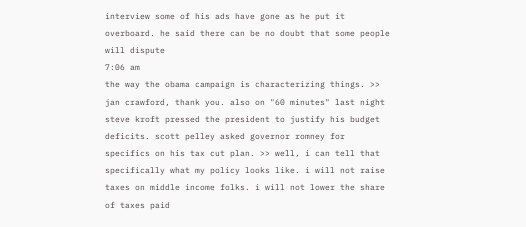interview some of his ads have gone as he put it overboard. he said there can be no doubt that some people will dispute
7:06 am
the way the obama campaign is characterizing things. >> jan crawford, thank you. also on "60 minutes" last night steve kroft pressed the president to justify his budget deficits. scott pelley asked governor romney for specifics on his tax cut plan. >> well, i can tell that specifically what my policy looks like. i will not raise taxes on middle income folks. i will not lower the share of taxes paid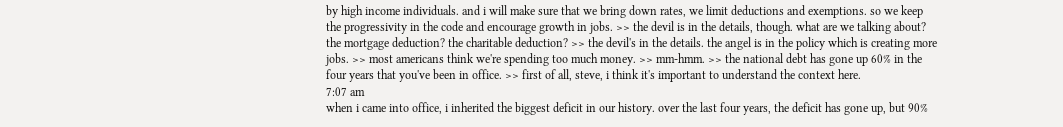by high income individuals. and i will make sure that we bring down rates, we limit deductions and exemptions. so we keep the progressivity in the code and encourage growth in jobs. >> the devil is in the details, though. what are we talking about? the mortgage deduction? the charitable deduction? >> the devil's in the details. the angel is in the policy which is creating more jobs. >> most americans think we're spending too much money. >> mm-hmm. >> the national debt has gone up 60% in the four years that you've been in office. >> first of all, steve, i think it's important to understand the context here.
7:07 am
when i came into office, i inherited the biggest deficit in our history. over the last four years, the deficit has gone up, but 90%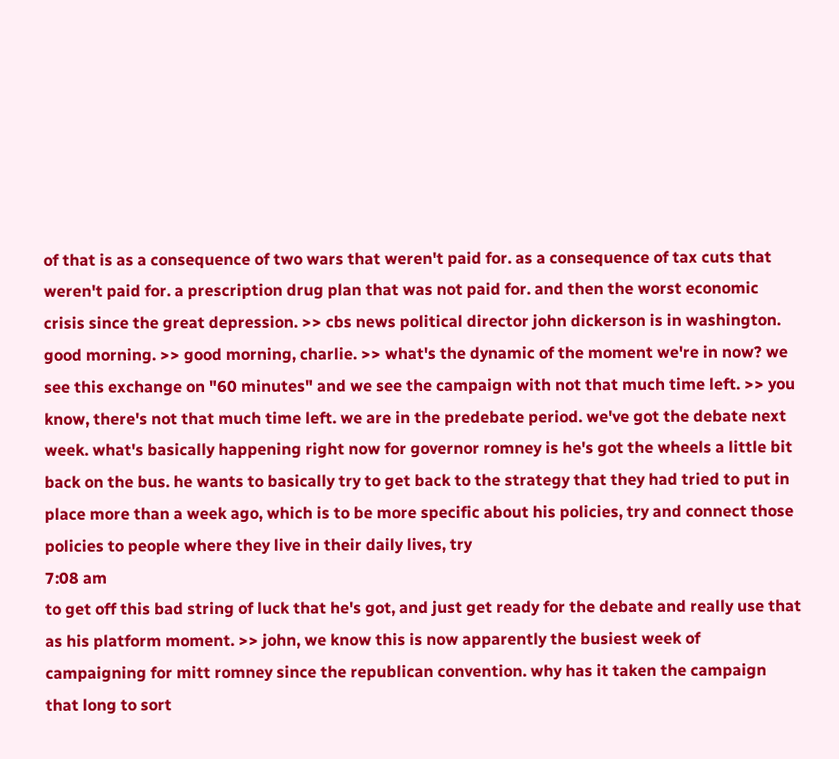of that is as a consequence of two wars that weren't paid for. as a consequence of tax cuts that weren't paid for. a prescription drug plan that was not paid for. and then the worst economic crisis since the great depression. >> cbs news political director john dickerson is in washington. good morning. >> good morning, charlie. >> what's the dynamic of the moment we're in now? we see this exchange on "60 minutes" and we see the campaign with not that much time left. >> you know, there's not that much time left. we are in the predebate period. we've got the debate next week. what's basically happening right now for governor romney is he's got the wheels a little bit back on the bus. he wants to basically try to get back to the strategy that they had tried to put in place more than a week ago, which is to be more specific about his policies, try and connect those policies to people where they live in their daily lives, try
7:08 am
to get off this bad string of luck that he's got, and just get ready for the debate and really use that as his platform moment. >> john, we know this is now apparently the busiest week of campaigning for mitt romney since the republican convention. why has it taken the campaign that long to sort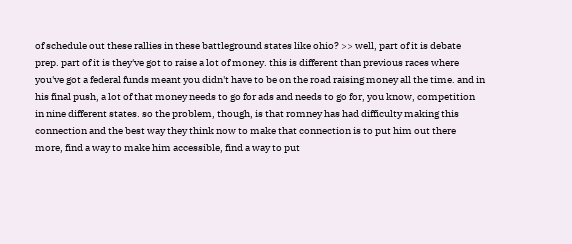of schedule out these rallies in these battleground states like ohio? >> well, part of it is debate prep. part of it is they've got to raise a lot of money. this is different than previous races where you've got a federal funds meant you didn't have to be on the road raising money all the time. and in his final push, a lot of that money needs to go for ads and needs to go for, you know, competition in nine different states. so the problem, though, is that romney has had difficulty making this connection and the best way they think now to make that connection is to put him out there more, find a way to make him accessible, find a way to put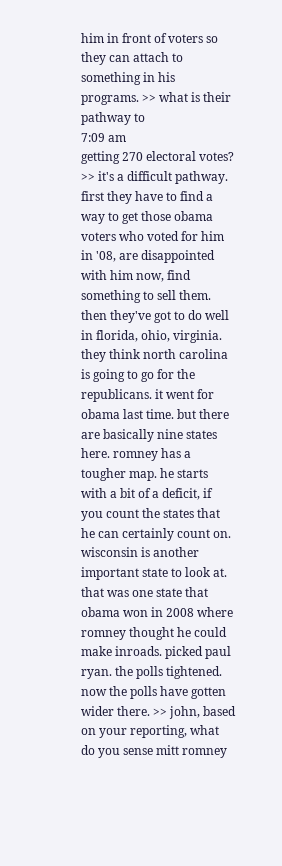him in front of voters so they can attach to something in his programs. >> what is their pathway to
7:09 am
getting 270 electoral votes? >> it's a difficult pathway. first they have to find a way to get those obama voters who voted for him in '08, are disappointed with him now, find something to sell them. then they've got to do well in florida, ohio, virginia. they think north carolina is going to go for the republicans. it went for obama last time. but there are basically nine states here. romney has a tougher map. he starts with a bit of a deficit, if you count the states that he can certainly count on. wisconsin is another important state to look at. that was one state that obama won in 2008 where romney thought he could make inroads. picked paul ryan. the polls tightened. now the polls have gotten wider there. >> john, based on your reporting, what do you sense mitt romney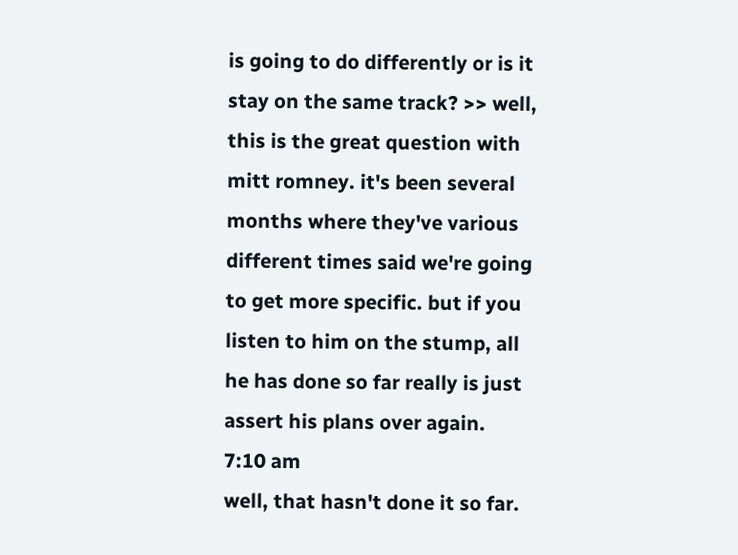is going to do differently or is it stay on the same track? >> well, this is the great question with mitt romney. it's been several months where they've various different times said we're going to get more specific. but if you listen to him on the stump, all he has done so far really is just assert his plans over again.
7:10 am
well, that hasn't done it so far.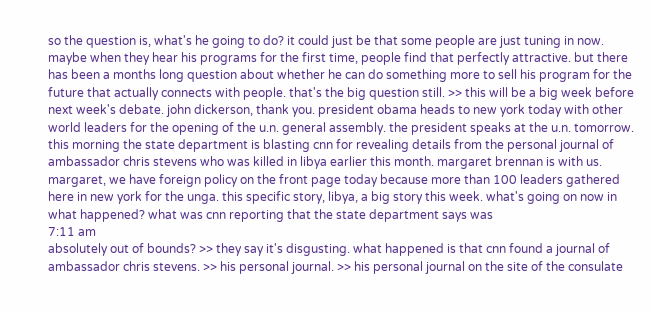so the question is, what's he going to do? it could just be that some people are just tuning in now. maybe when they hear his programs for the first time, people find that perfectly attractive. but there has been a months long question about whether he can do something more to sell his program for the future that actually connects with people. that's the big question still. >> this will be a big week before next week's debate. john dickerson, thank you. president obama heads to new york today with other world leaders for the opening of the u.n. general assembly. the president speaks at the u.n. tomorrow. this morning the state department is blasting cnn for revealing details from the personal journal of ambassador chris stevens who was killed in libya earlier this month. margaret brennan is with us. margaret, we have foreign policy on the front page today because more than 100 leaders gathered here in new york for the unga. this specific story, libya, a big story this week. what's going on now in what happened? what was cnn reporting that the state department says was
7:11 am
absolutely out of bounds? >> they say it's disgusting. what happened is that cnn found a journal of ambassador chris stevens. >> his personal journal. >> his personal journal on the site of the consulate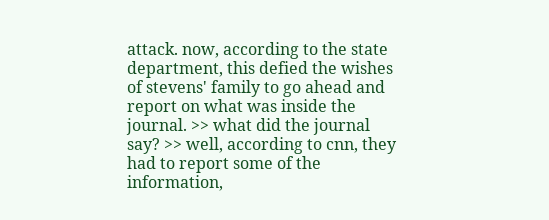attack. now, according to the state department, this defied the wishes of stevens' family to go ahead and report on what was inside the journal. >> what did the journal say? >> well, according to cnn, they had to report some of the information,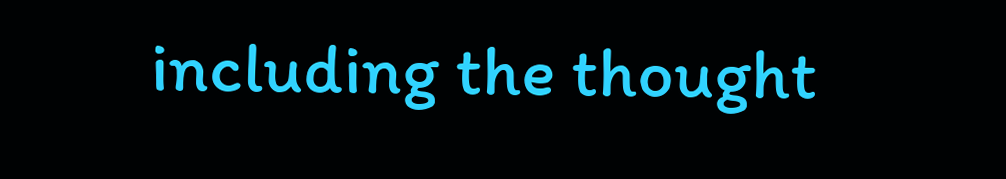including the thought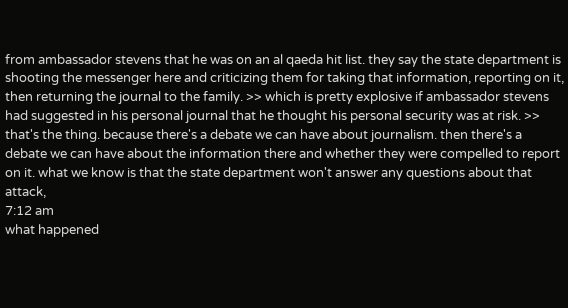from ambassador stevens that he was on an al qaeda hit list. they say the state department is shooting the messenger here and criticizing them for taking that information, reporting on it, then returning the journal to the family. >> which is pretty explosive if ambassador stevens had suggested in his personal journal that he thought his personal security was at risk. >> that's the thing. because there's a debate we can have about journalism. then there's a debate we can have about the information there and whether they were compelled to report on it. what we know is that the state department won't answer any questions about that attack,
7:12 am
what happened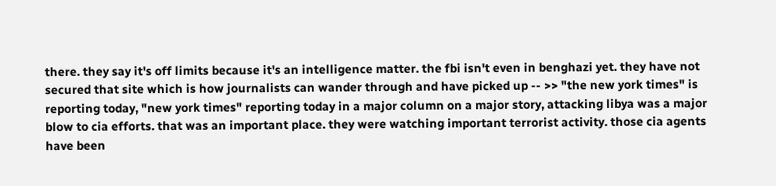there. they say it's off limits because it's an intelligence matter. the fbi isn't even in benghazi yet. they have not secured that site which is how journalists can wander through and have picked up -- >> "the new york times" is reporting today, "new york times" reporting today in a major column on a major story, attacking libya was a major blow to cia efforts. that was an important place. they were watching important terrorist activity. those cia agents have been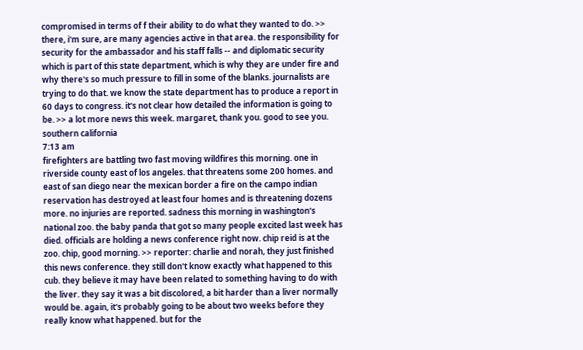compromised in terms of f their ability to do what they wanted to do. >> there, i'm sure, are many agencies active in that area. the responsibility for security for the ambassador and his staff falls -- and diplomatic security which is part of this state department, which is why they are under fire and why there's so much pressure to fill in some of the blanks. journalists are trying to do that. we know the state department has to produce a report in 60 days to congress. it's not clear how detailed the information is going to be. >> a lot more news this week. margaret, thank you. good to see you. southern california
7:13 am
firefighters are battling two fast moving wildfires this morning. one in riverside county east of los angeles. that threatens some 200 homes. and east of san diego near the mexican border a fire on the campo indian reservation has destroyed at least four homes and is threatening dozens more. no injuries are reported. sadness this morning in washington's national zoo. the baby panda that got so many people excited last week has died. officials are holding a news conference right now. chip reid is at the zoo. chip, good morning. >> reporter: charlie and norah, they just finished this news conference. they still don't know exactly what happened to this cub. they believe it may have been related to something having to do with the liver. they say it was a bit discolored, a bit harder than a liver normally would be. again, it's probably going to be about two weeks before they really know what happened. but for the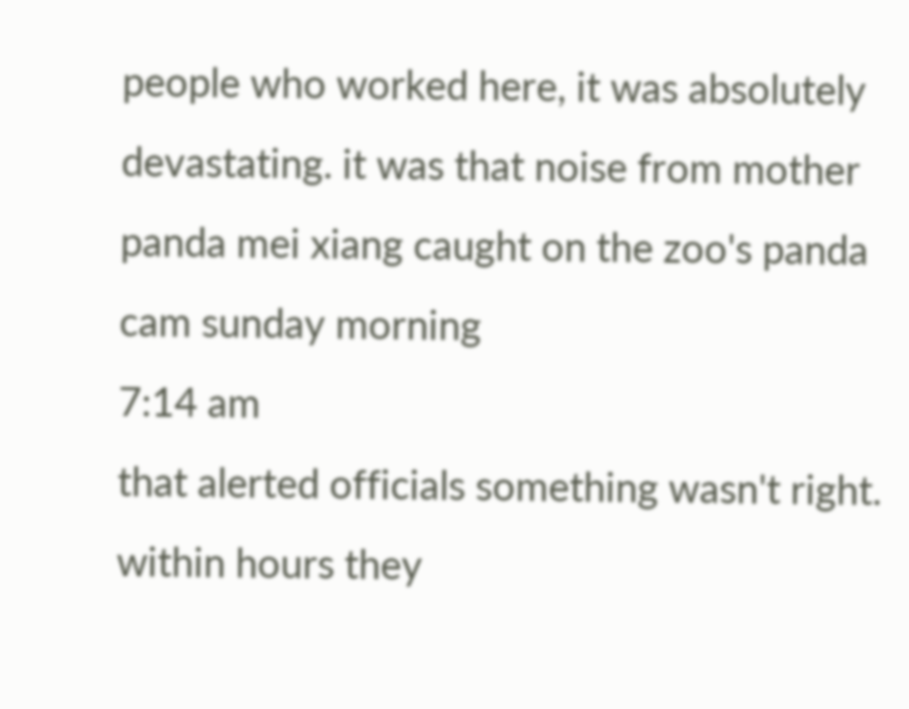people who worked here, it was absolutely devastating. it was that noise from mother panda mei xiang caught on the zoo's panda cam sunday morning
7:14 am
that alerted officials something wasn't right. within hours they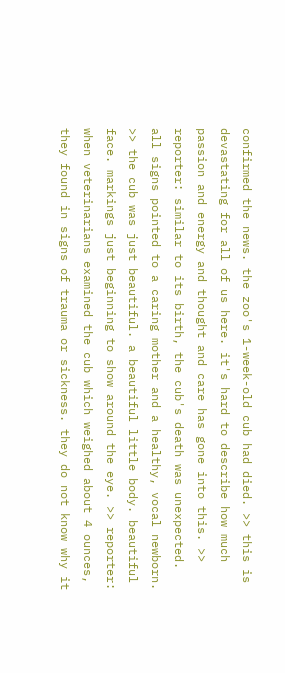confirmed the news. the zoo's 1-week-old cub had died. >> this is devastating for all of us here. it's hard to describe how much passion and energy and thought and care has gone into this. >> reporter: similar to its birth, the cub's death was unexpected. all signs pointed to a caring mother and a healthy, vocal newborn. >> the cub was just beautiful. a beautiful little body. beautiful face. markings just beginning to show around the eye. >> reporter: when veterinarians examined the cub which weighed about 4 ounces, they found in signs of trauma or sickness. they do not know why it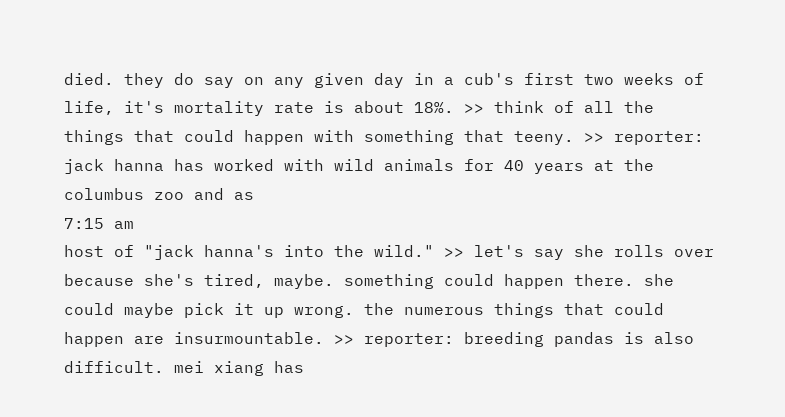died. they do say on any given day in a cub's first two weeks of life, it's mortality rate is about 18%. >> think of all the things that could happen with something that teeny. >> reporter: jack hanna has worked with wild animals for 40 years at the columbus zoo and as
7:15 am
host of "jack hanna's into the wild." >> let's say she rolls over because she's tired, maybe. something could happen there. she could maybe pick it up wrong. the numerous things that could happen are insurmountable. >> reporter: breeding pandas is also difficult. mei xiang has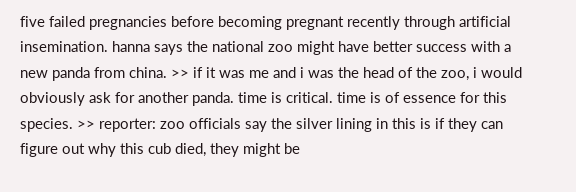five failed pregnancies before becoming pregnant recently through artificial insemination. hanna says the national zoo might have better success with a new panda from china. >> if it was me and i was the head of the zoo, i would obviously ask for another panda. time is critical. time is of essence for this species. >> reporter: zoo officials say the silver lining in this is if they can figure out why this cub died, they might be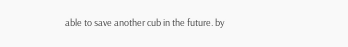able to save another cub in the future. by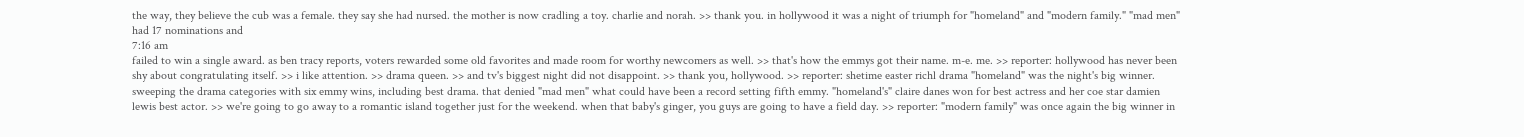the way, they believe the cub was a female. they say she had nursed. the mother is now cradling a toy. charlie and norah. >> thank you. in hollywood it was a night of triumph for "homeland" and "modern family." "mad men" had 17 nominations and
7:16 am
failed to win a single award. as ben tracy reports, voters rewarded some old favorites and made room for worthy newcomers as well. >> that's how the emmys got their name. m-e. me. >> reporter: hollywood has never been shy about congratulating itself. >> i like attention. >> drama queen. >> and tv's biggest night did not disappoint. >> thank you, hollywood. >> reporter: shetime easter richl drama "homeland" was the night's big winner. sweeping the drama categories with six emmy wins, including best drama. that denied "mad men" what could have been a record setting fifth emmy. "homeland's" claire danes won for best actress and her coe star damien lewis best actor. >> we're going to go away to a romantic island together just for the weekend. when that baby's ginger, you guys are going to have a field day. >> reporter: "modern family" was once again the big winner in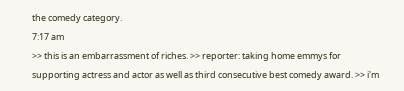the comedy category.
7:17 am
>> this is an embarrassment of riches. >> reporter: taking home emmys for supporting actress and actor as well as third consecutive best comedy award. >> i'm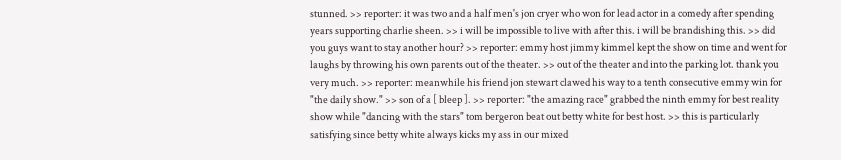stunned. >> reporter: it was two and a half men's jon cryer who won for lead actor in a comedy after spending years supporting charlie sheen. >> i will be impossible to live with after this. i will be brandishing this. >> did you guys want to stay another hour? >> reporter: emmy host jimmy kimmel kept the show on time and went for laughs by throwing his own parents out of the theater. >> out of the theater and into the parking lot. thank you very much. >> reporter: meanwhile his friend jon stewart clawed his way to a tenth consecutive emmy win for "the daily show." >> son of a [ bleep ]. >> reporter: "the amazing race" grabbed the ninth emmy for best reality show while "dancing with the stars" tom bergeron beat out betty white for best host. >> this is particularly satisfying since betty white always kicks my ass in our mixed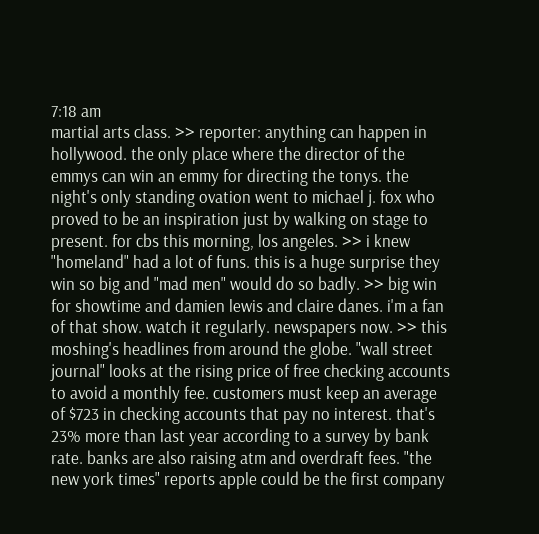7:18 am
martial arts class. >> reporter: anything can happen in hollywood. the only place where the director of the emmys can win an emmy for directing the tonys. the night's only standing ovation went to michael j. fox who proved to be an inspiration just by walking on stage to present. for cbs this morning, los angeles. >> i knew "homeland" had a lot of funs. this is a huge surprise they win so big and "mad men" would do so badly. >> big win for showtime and damien lewis and claire danes. i'm a fan of that show. watch it regularly. newspapers now. >> this moshing's headlines from around the globe. "wall street journal" looks at the rising price of free checking accounts to avoid a monthly fee. customers must keep an average of $723 in checking accounts that pay no interest. that's 23% more than last year according to a survey by bank rate. banks are also raising atm and overdraft fees. "the new york times" reports apple could be the first company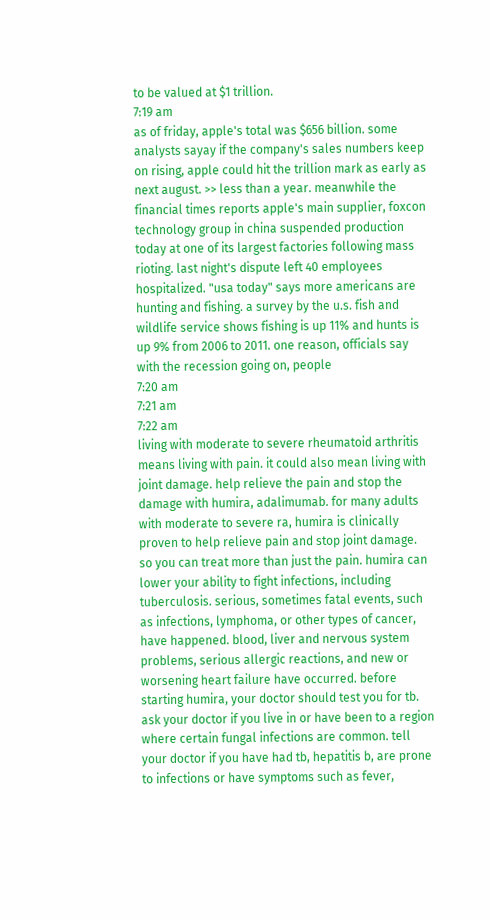to be valued at $1 trillion.
7:19 am
as of friday, apple's total was $656 billion. some analysts sayay if the company's sales numbers keep on rising, apple could hit the trillion mark as early as next august. >> less than a year. meanwhile the financial times reports apple's main supplier, foxcon technology group in china suspended production today at one of its largest factories following mass rioting. last night's dispute left 40 employees hospitalized. "usa today" says more americans are hunting and fishing. a survey by the u.s. fish and wildlife service shows fishing is up 11% and hunts is up 9% from 2006 to 2011. one reason, officials say with the recession going on, people
7:20 am
7:21 am
7:22 am
living with moderate to severe rheumatoid arthritis means living with pain. it could also mean living with joint damage. help relieve the pain and stop the damage with humira, adalimumab. for many adults with moderate to severe ra, humira is clinically proven to help relieve pain and stop joint damage. so you can treat more than just the pain. humira can lower your ability to fight infections, including tuberculosis. serious, sometimes fatal events, such as infections, lymphoma, or other types of cancer, have happened. blood, liver and nervous system problems, serious allergic reactions, and new or worsening heart failure have occurred. before starting humira, your doctor should test you for tb. ask your doctor if you live in or have been to a region where certain fungal infections are common. tell your doctor if you have had tb, hepatitis b, are prone to infections or have symptoms such as fever,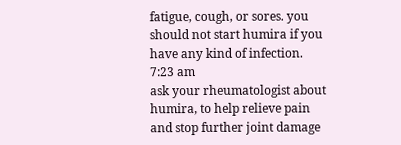fatigue, cough, or sores. you should not start humira if you have any kind of infection.
7:23 am
ask your rheumatologist about humira, to help relieve pain and stop further joint damage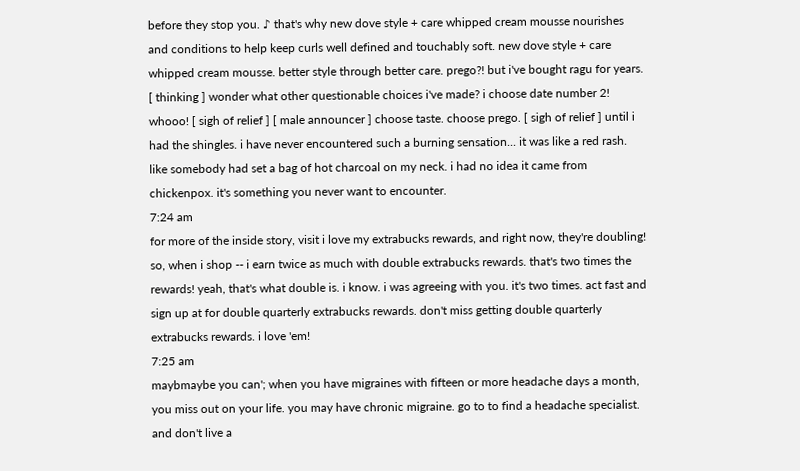before they stop you. ♪ that's why new dove style + care whipped cream mousse nourishes and conditions to help keep curls well defined and touchably soft. new dove style + care whipped cream mousse. better style through better care. prego?! but i've bought ragu for years. [ thinking ] wonder what other questionable choices i've made? i choose date number 2! whooo! [ sigh of relief ] [ male announcer ] choose taste. choose prego. [ sigh of relief ] until i had the shingles. i have never encountered such a burning sensation... it was like a red rash. like somebody had set a bag of hot charcoal on my neck. i had no idea it came from chickenpox. it's something you never want to encounter.
7:24 am
for more of the inside story, visit i love my extrabucks rewards, and right now, they're doubling! so, when i shop -- i earn twice as much with double extrabucks rewards. that's two times the rewards! yeah, that's what double is. i know. i was agreeing with you. it's two times. act fast and sign up at for double quarterly extrabucks rewards. don't miss getting double quarterly extrabucks rewards. i love 'em!
7:25 am
maybmaybe you can'; when you have migraines with fifteen or more headache days a month, you miss out on your life. you may have chronic migraine. go to to find a headache specialist. and don't live a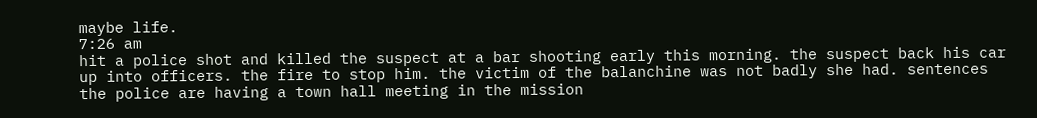maybe life.
7:26 am
hit a police shot and killed the suspect at a bar shooting early this morning. the suspect back his car up into officers. the fire to stop him. the victim of the balanchine was not badly she had. sentences the police are having a town hall meeting in the mission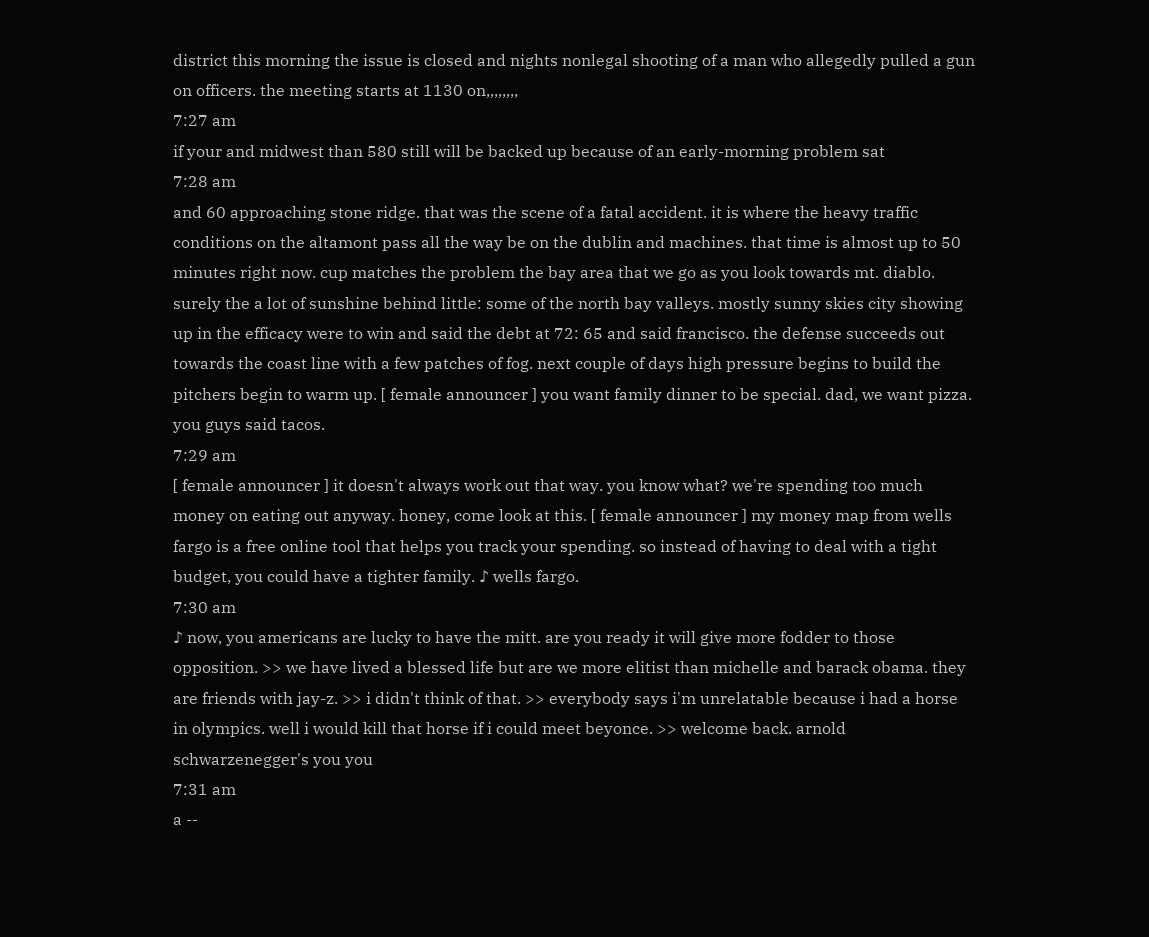district this morning the issue is closed and nights nonlegal shooting of a man who allegedly pulled a gun on officers. the meeting starts at 1130 on,,,,,,,,
7:27 am
if your and midwest than 580 still will be backed up because of an early-morning problem sat
7:28 am
and 60 approaching stone ridge. that was the scene of a fatal accident. it is where the heavy traffic conditions on the altamont pass all the way be on the dublin and machines. that time is almost up to 50 minutes right now. cup matches the problem the bay area that we go as you look towards mt. diablo. surely the a lot of sunshine behind little: some of the north bay valleys. mostly sunny skies city showing up in the efficacy were to win and said the debt at 72: 65 and said francisco. the defense succeeds out towards the coast line with a few patches of fog. next couple of days high pressure begins to build the pitchers begin to warm up. [ female announcer ] you want family dinner to be special. dad, we want pizza. you guys said tacos.
7:29 am
[ female announcer ] it doesn't always work out that way. you know what? we're spending too much money on eating out anyway. honey, come look at this. [ female announcer ] my money map from wells fargo is a free online tool that helps you track your spending. so instead of having to deal with a tight budget, you could have a tighter family. ♪ wells fargo.
7:30 am
♪ now, you americans are lucky to have the mitt. are you ready it will give more fodder to those opposition. >> we have lived a blessed life but are we more elitist than michelle and barack obama. they are friends with jay-z. >> i didn't think of that. >> everybody says i'm unrelatable because i had a horse in olympics. well i would kill that horse if i could meet beyonce. >> welcome back. arnold schwarzenegger's you you
7:31 am
a --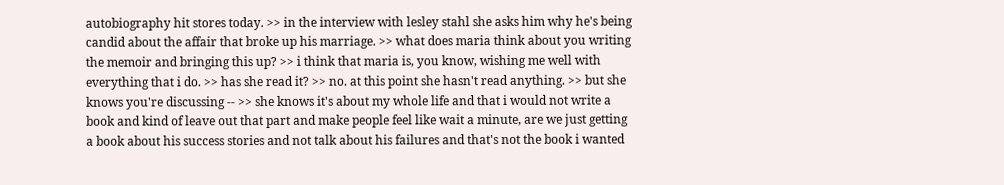autobiography hit stores today. >> in the interview with lesley stahl she asks him why he's being candid about the affair that broke up his marriage. >> what does maria think about you writing the memoir and bringing this up? >> i think that maria is, you know, wishing me well with everything that i do. >> has she read it? >> no. at this point she hasn't read anything. >> but she knows you're discussing -- >> she knows it's about my whole life and that i would not write a book and kind of leave out that part and make people feel like wait a minute, are we just getting a book about his success stories and not talk about his failures and that's not the book i wanted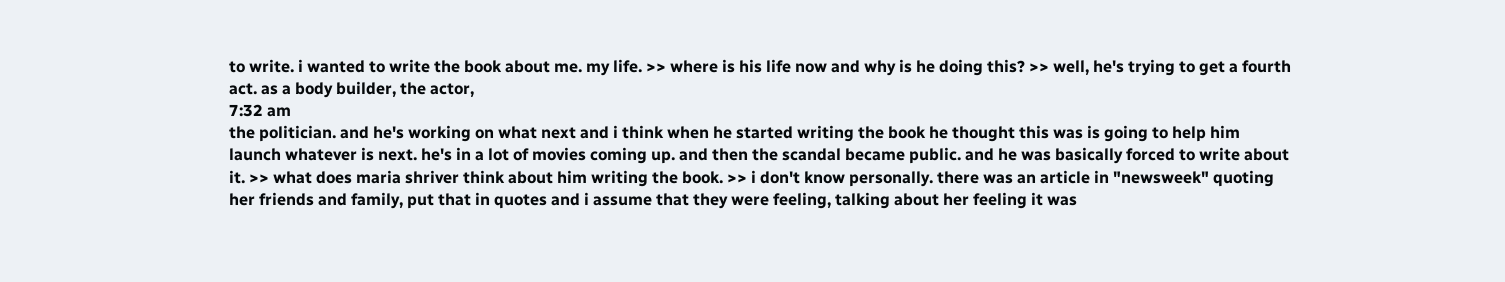to write. i wanted to write the book about me. my life. >> where is his life now and why is he doing this? >> well, he's trying to get a fourth act. as a body builder, the actor,
7:32 am
the politician. and he's working on what next and i think when he started writing the book he thought this was is going to help him launch whatever is next. he's in a lot of movies coming up. and then the scandal became public. and he was basically forced to write about it. >> what does maria shriver think about him writing the book. >> i don't know personally. there was an article in "newsweek" quoting her friends and family, put that in quotes and i assume that they were feeling, talking about her feeling it was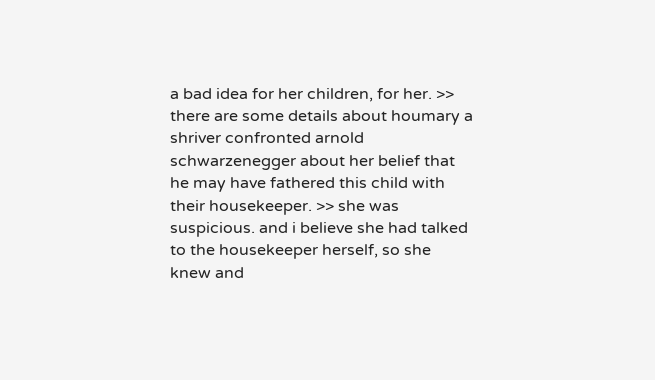a bad idea for her children, for her. >> there are some details about houmary a shriver confronted arnold schwarzenegger about her belief that he may have fathered this child with their housekeeper. >> she was suspicious. and i believe she had talked to the housekeeper herself, so she knew and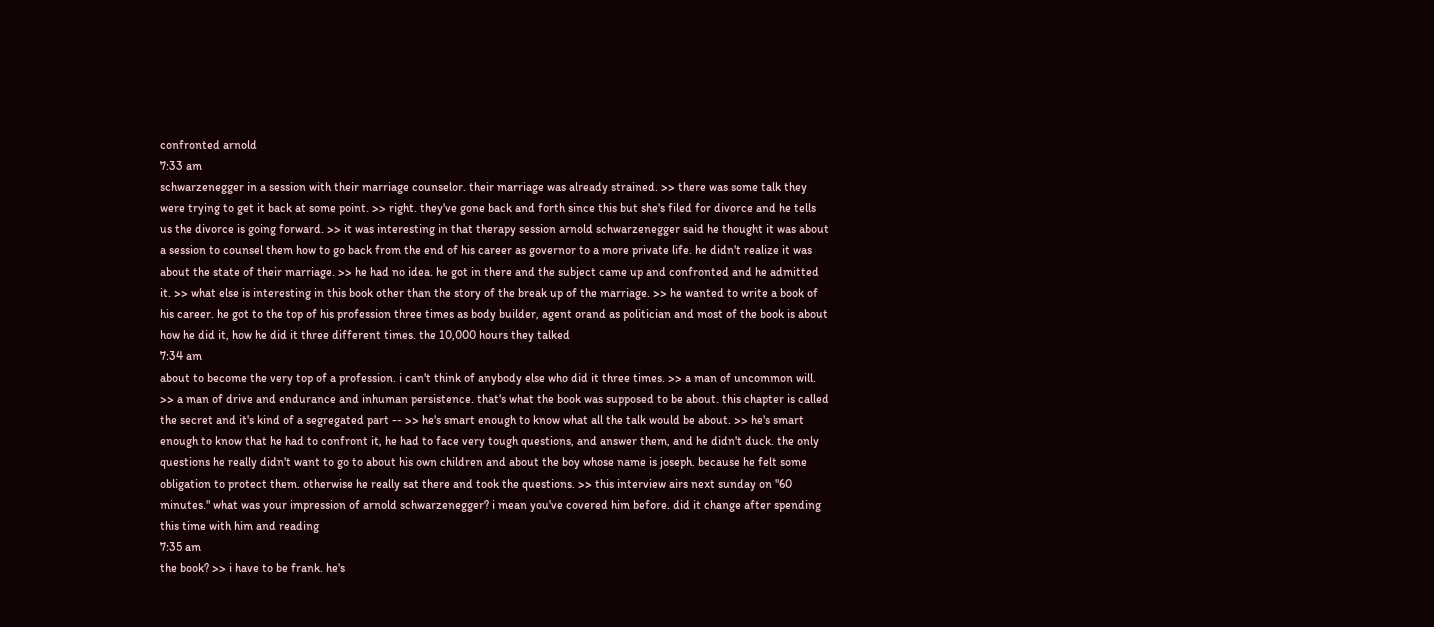confronted arnold
7:33 am
schwarzenegger in a session with their marriage counselor. their marriage was already strained. >> there was some talk they were trying to get it back at some point. >> right. they've gone back and forth since this but she's filed for divorce and he tells us the divorce is going forward. >> it was interesting in that therapy session arnold schwarzenegger said he thought it was about a session to counsel them how to go back from the end of his career as governor to a more private life. he didn't realize it was about the state of their marriage. >> he had no idea. he got in there and the subject came up and confronted and he admitted it. >> what else is interesting in this book other than the story of the break up of the marriage. >> he wanted to write a book of his career. he got to the top of his profession three times as body builder, agent orand as politician and most of the book is about how he did it, how he did it three different times. the 10,000 hours they talked
7:34 am
about to become the very top of a profession. i can't think of anybody else who did it three times. >> a man of uncommon will. >> a man of drive and endurance and inhuman persistence. that's what the book was supposed to be about. this chapter is called the secret and it's kind of a segregated part -- >> he's smart enough to know what all the talk would be about. >> he's smart enough to know that he had to confront it, he had to face very tough questions, and answer them, and he didn't duck. the only questions he really didn't want to go to about his own children and about the boy whose name is joseph. because he felt some obligation to protect them. otherwise he really sat there and took the questions. >> this interview airs next sunday on "60 minutes." what was your impression of arnold schwarzenegger? i mean you've covered him before. did it change after spending this time with him and reading
7:35 am
the book? >> i have to be frank. he's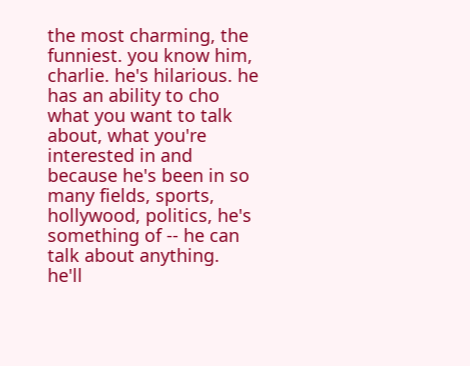the most charming, the funniest. you know him, charlie. he's hilarious. he has an ability to cho what you want to talk about, what you're interested in and because he's been in so many fields, sports, hollywood, politics, he's something of -- he can talk about anything. he'll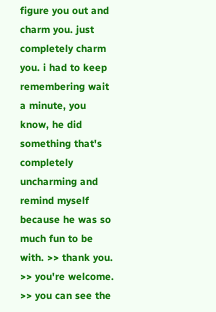figure you out and charm you. just completely charm you. i had to keep remembering wait a minute, you know, he did something that's completely uncharming and remind myself because he was so much fun to be with. >> thank you. >> you're welcome. >> you can see the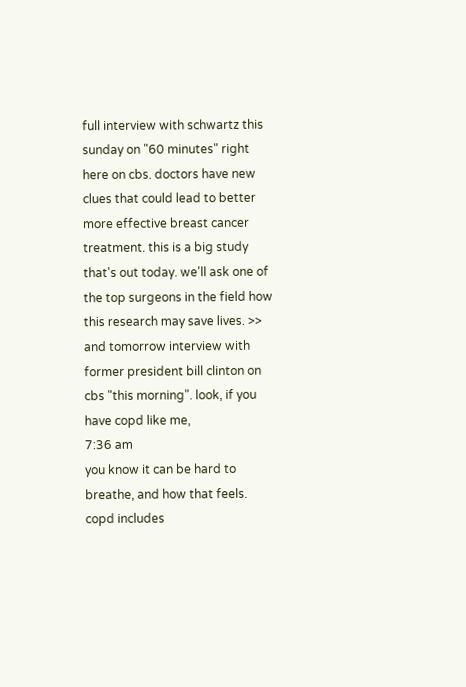full interview with schwartz this sunday on "60 minutes" right here on cbs. doctors have new clues that could lead to better more effective breast cancer treatment. this is a big study that's out today. we'll ask one of the top surgeons in the field how this research may save lives. >> and tomorrow interview with former president bill clinton on cbs "this morning". look, if you have copd like me,
7:36 am
you know it can be hard to breathe, and how that feels. copd includes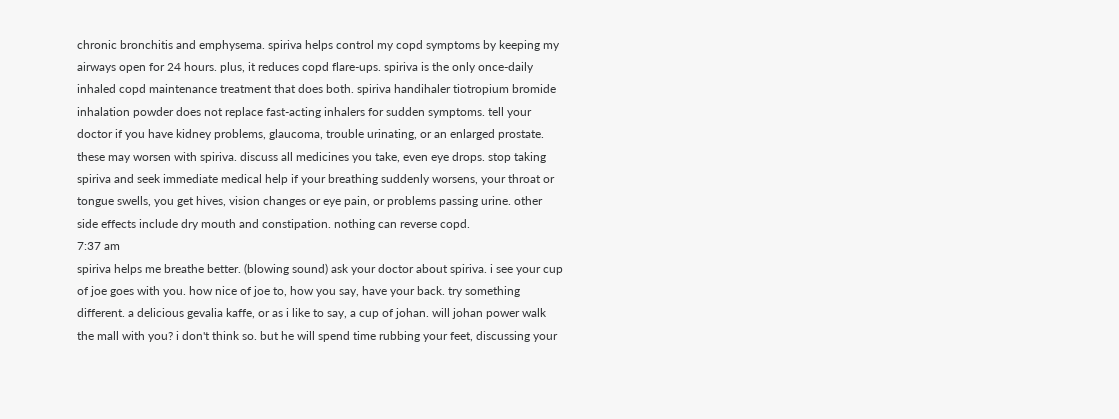chronic bronchitis and emphysema. spiriva helps control my copd symptoms by keeping my airways open for 24 hours. plus, it reduces copd flare-ups. spiriva is the only once-daily inhaled copd maintenance treatment that does both. spiriva handihaler tiotropium bromide inhalation powder does not replace fast-acting inhalers for sudden symptoms. tell your doctor if you have kidney problems, glaucoma, trouble urinating, or an enlarged prostate. these may worsen with spiriva. discuss all medicines you take, even eye drops. stop taking spiriva and seek immediate medical help if your breathing suddenly worsens, your throat or tongue swells, you get hives, vision changes or eye pain, or problems passing urine. other side effects include dry mouth and constipation. nothing can reverse copd.
7:37 am
spiriva helps me breathe better. (blowing sound) ask your doctor about spiriva. i see your cup of joe goes with you. how nice of joe to, how you say, have your back. try something different. a delicious gevalia kaffe, or as i like to say, a cup of johan. will johan power walk the mall with you? i don't think so. but he will spend time rubbing your feet, discussing your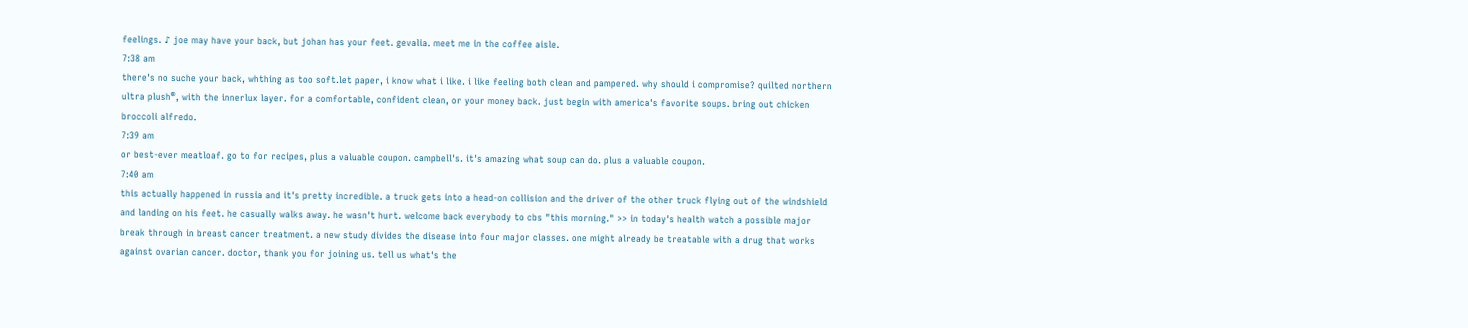feelings. ♪ joe may have your back, but johan has your feet. gevalia. meet me in the coffee aisle.
7:38 am
there's no suche your back, whthing as too soft.let paper, i know what i like. i like feeling both clean and pampered. why should i compromise? quilted northern ultra plush®, with the innerlux layer. for a comfortable, confident clean, or your money back. just begin with america's favorite soups. bring out chicken broccoli alfredo.
7:39 am
or best-ever meatloaf. go to for recipes, plus a valuable coupon. campbell's. it's amazing what soup can do. plus a valuable coupon.
7:40 am
this actually happened in russia and it's pretty incredible. a truck gets into a head-on collision and the driver of the other truck flying out of the windshield and landing on his feet. he casually walks away. he wasn't hurt. welcome back everybody to cbs "this morning." >> in today's health watch a possible major break through in breast cancer treatment. a new study divides the disease into four major classes. one might already be treatable with a drug that works against ovarian cancer. doctor, thank you for joining us. tell us what's the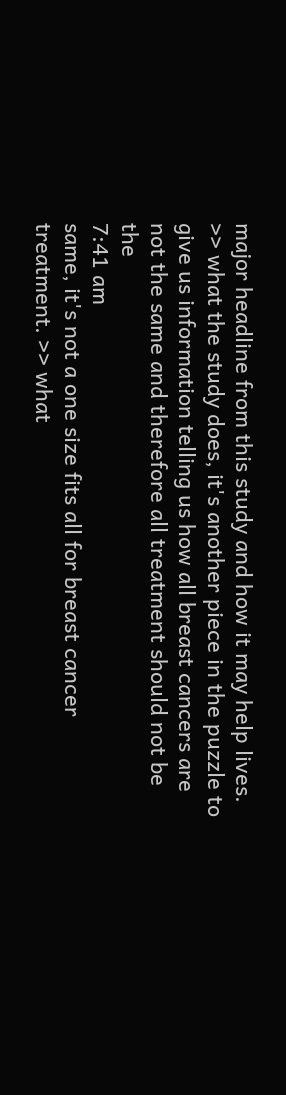major headline from this study and how it may help lives. >> what the study does, it's another piece in the puzzle to give us information telling us how all breast cancers are not the same and therefore all treatment should not be the
7:41 am
same, it's not a one size fits all for breast cancer treatment. >> what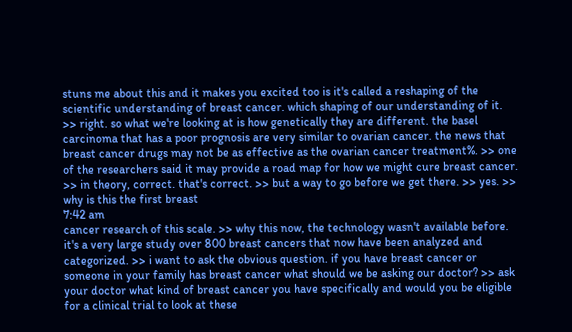stuns me about this and it makes you excited too is it's called a reshaping of the scientific understanding of breast cancer. which shaping of our understanding of it. >> right. so what we're looking at is how genetically they are different. the basel carcinoma that has a poor prognosis are very similar to ovarian cancer. the news that breast cancer drugs may not be as effective as the ovarian cancer treatment%. >> one of the researchers said it may provide a road map for how we might cure breast cancer. >> in theory, correct. that's correct. >> but a way to go before we get there. >> yes. >> why is this the first breast
7:42 am
cancer research of this scale. >> why this now, the technology wasn't available before. it's a very large study over 800 breast cancers that now have been analyzed and categorized. >> i want to ask the obvious question. if you have breast cancer or someone in your family has breast cancer what should we be asking our doctor? >> ask your doctor what kind of breast cancer you have specifically and would you be eligible for a clinical trial to look at these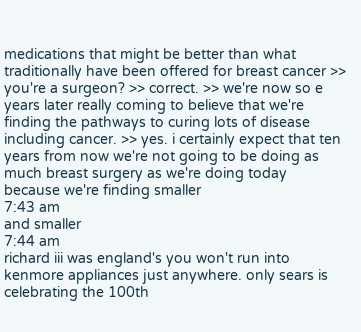medications that might be better than what traditionally have been offered for breast cancer >> you're a surgeon? >> correct. >> we're now so e years later really coming to believe that we're finding the pathways to curing lots of disease including cancer. >> yes. i certainly expect that ten years from now we're not going to be doing as much breast surgery as we're doing today because we're finding smaller
7:43 am
and smaller
7:44 am
richard iii was england's you won't run into kenmore appliances just anywhere. only sears is celebrating the 100th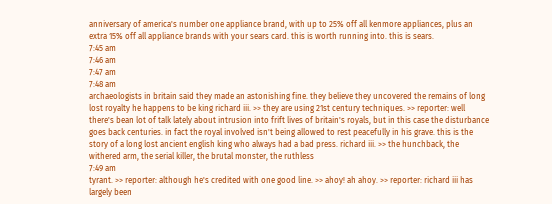anniversary of america's number one appliance brand, with up to 25% off all kenmore appliances, plus an extra 15% off all appliance brands with your sears card. this is worth running into. this is sears.
7:45 am
7:46 am
7:47 am
7:48 am
archaeologists in britain said they made an astonishing fine. they believe they uncovered the remains of long lost royalty he happens to be king richard iii. >> they are using 21st century techniques. >> reporter: well there's bean lot of talk lately about intrusion into frift lives of britain's royals, but in this case the disturbance goes back centuries. in fact the royal involved isn't being allowed to rest peacefully in his grave. this is the story of a long lost ancient english king who always had a bad press. richard iii. >> the hunchback, the withered arm, the serial killer, the brutal monster, the ruthless
7:49 am
tyrant. >> reporter: although he's credited with one good line. >> ahoy! ah ahoy. >> reporter: richard iii has largely been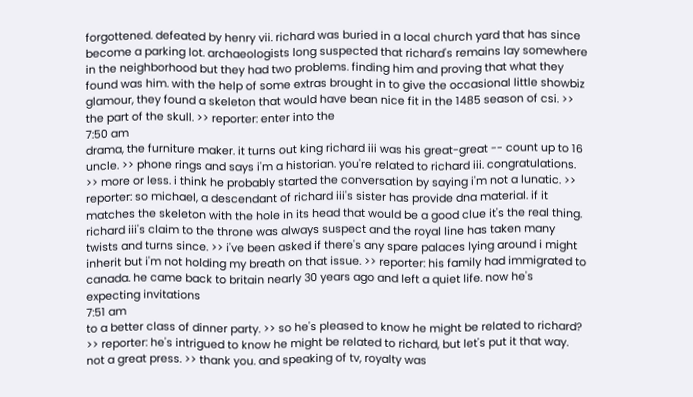forgottened. defeated by henry vii. richard was buried in a local church yard that has since become a parking lot. archaeologists long suspected that richard's remains lay somewhere in the neighborhood but they had two problems. finding him and proving that what they found was him. with the help of some extras brought in to give the occasional little showbiz glamour, they found a skeleton that would have bean nice fit in the 1485 season of csi. >> the part of the skull. >> reporter: enter into the
7:50 am
drama, the furniture maker. it turns out king richard iii was his great-great -- count up to 16 uncle. >> phone rings and says i'm a historian. you're related to richard iii. congratulations. >> more or less. i think he probably started the conversation by saying i'm not a lunatic. >> reporter: so michael, a descendant of richard iii's sister has provide dna material. if it matches the skeleton with the hole in its head that would be a good clue it's the real thing. richard iii's claim to the throne was always suspect and the royal line has taken many twists and turns since. >> i've been asked if there's any spare palaces lying around i might inherit but i'm not holding my breath on that issue. >> reporter: his family had immigrated to canada. he came back to britain nearly 30 years ago and left a quiet life. now he's expecting invitations
7:51 am
to a better class of dinner party. >> so he's pleased to know he might be related to richard? >> reporter: he's intrigued to know he might be related to richard, but let's put it that way. not a great press. >> thank you. and speaking of tv, royalty was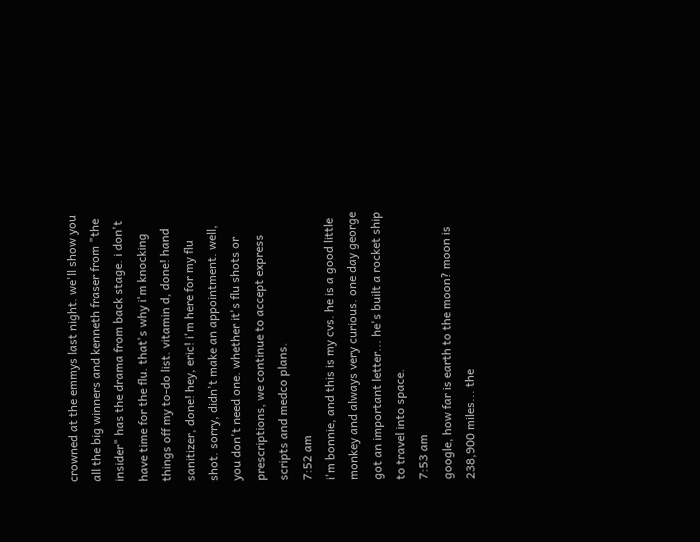crowned at the emmys last night. we'll show you all the big winners and kenneth fraser from "the insider" has the drama from back stage. i don't have time for the flu. that's why i'm knocking things off my to-do list. vitamin d, done! hand sanitizer, done! hey, eric! i'm here for my flu shot. sorry, didn't make an appointment. well, you don't need one. whether it's flu shots or prescriptions, we continue to accept express scripts and medco plans.
7:52 am
i'm bonnie, and this is my cvs. he is a good little monkey and always very curious. one day george got an important letter... he's built a rocket ship to travel into space.
7:53 am
google, how far is earth to the moon? moon is 238,900 miles... the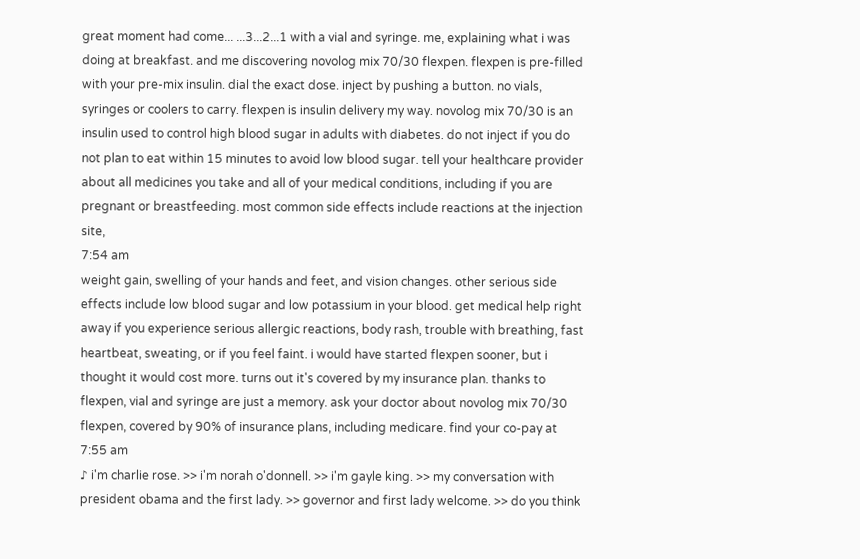great moment had come... ...3...2...1 with a vial and syringe. me, explaining what i was doing at breakfast. and me discovering novolog mix 70/30 flexpen. flexpen is pre-filled with your pre-mix insulin. dial the exact dose. inject by pushing a button. no vials, syringes or coolers to carry. flexpen is insulin delivery my way. novolog mix 70/30 is an insulin used to control high blood sugar in adults with diabetes. do not inject if you do not plan to eat within 15 minutes to avoid low blood sugar. tell your healthcare provider about all medicines you take and all of your medical conditions, including if you are pregnant or breastfeeding. most common side effects include reactions at the injection site,
7:54 am
weight gain, swelling of your hands and feet, and vision changes. other serious side effects include low blood sugar and low potassium in your blood. get medical help right away if you experience serious allergic reactions, body rash, trouble with breathing, fast heartbeat, sweating, or if you feel faint. i would have started flexpen sooner, but i thought it would cost more. turns out it's covered by my insurance plan. thanks to flexpen, vial and syringe are just a memory. ask your doctor about novolog mix 70/30 flexpen, covered by 90% of insurance plans, including medicare. find your co-pay at
7:55 am
♪ i'm charlie rose. >> i'm norah o'donnell. >> i'm gayle king. >> my conversation with president obama and the first lady. >> governor and first lady welcome. >> do you think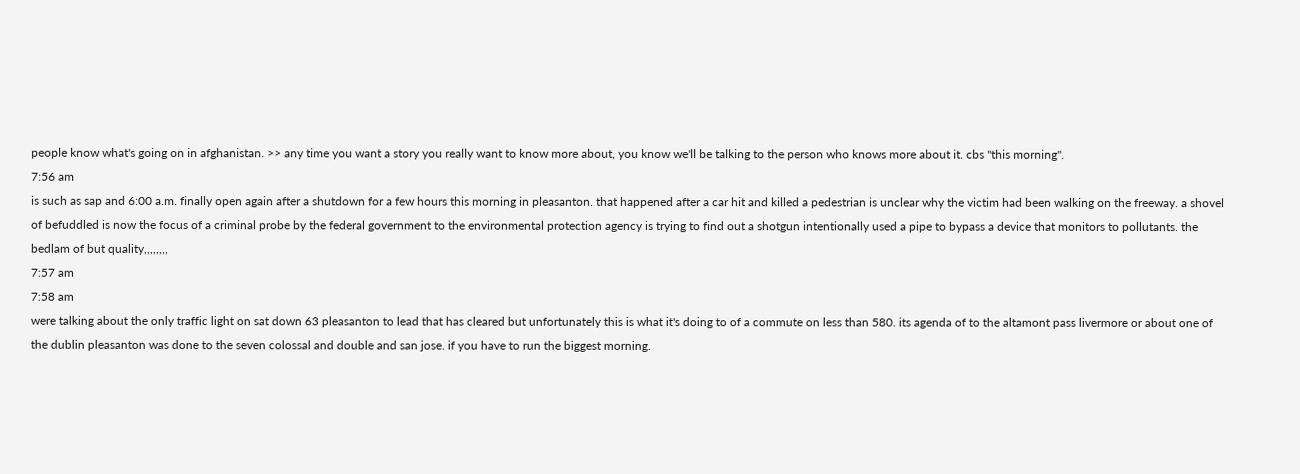people know what's going on in afghanistan. >> any time you want a story you really want to know more about, you know we'll be talking to the person who knows more about it. cbs "this morning".
7:56 am
is such as sap and 6:00 a.m. finally open again after a shutdown for a few hours this morning in pleasanton. that happened after a car hit and killed a pedestrian is unclear why the victim had been walking on the freeway. a shovel of befuddled is now the focus of a criminal probe by the federal government to the environmental protection agency is trying to find out a shotgun intentionally used a pipe to bypass a device that monitors to pollutants. the bedlam of but quality,,,,,,,,
7:57 am
7:58 am
were talking about the only traffic light on sat down 63 pleasanton to lead that has cleared but unfortunately this is what it's doing to of a commute on less than 580. its agenda of to the altamont pass livermore or about one of the dublin pleasanton was done to the seven colossal and double and san jose. if you have to run the biggest morning.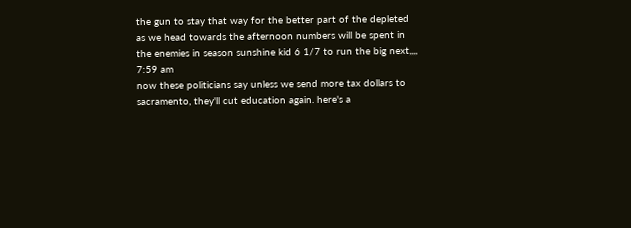the gun to stay that way for the better part of the depleted as we head towards the afternoon numbers will be spent in the enemies in season sunshine kid 6 1/7 to run the big next,,,,
7:59 am
now these politicians say unless we send more tax dollars to sacramento, they'll cut education again. here's a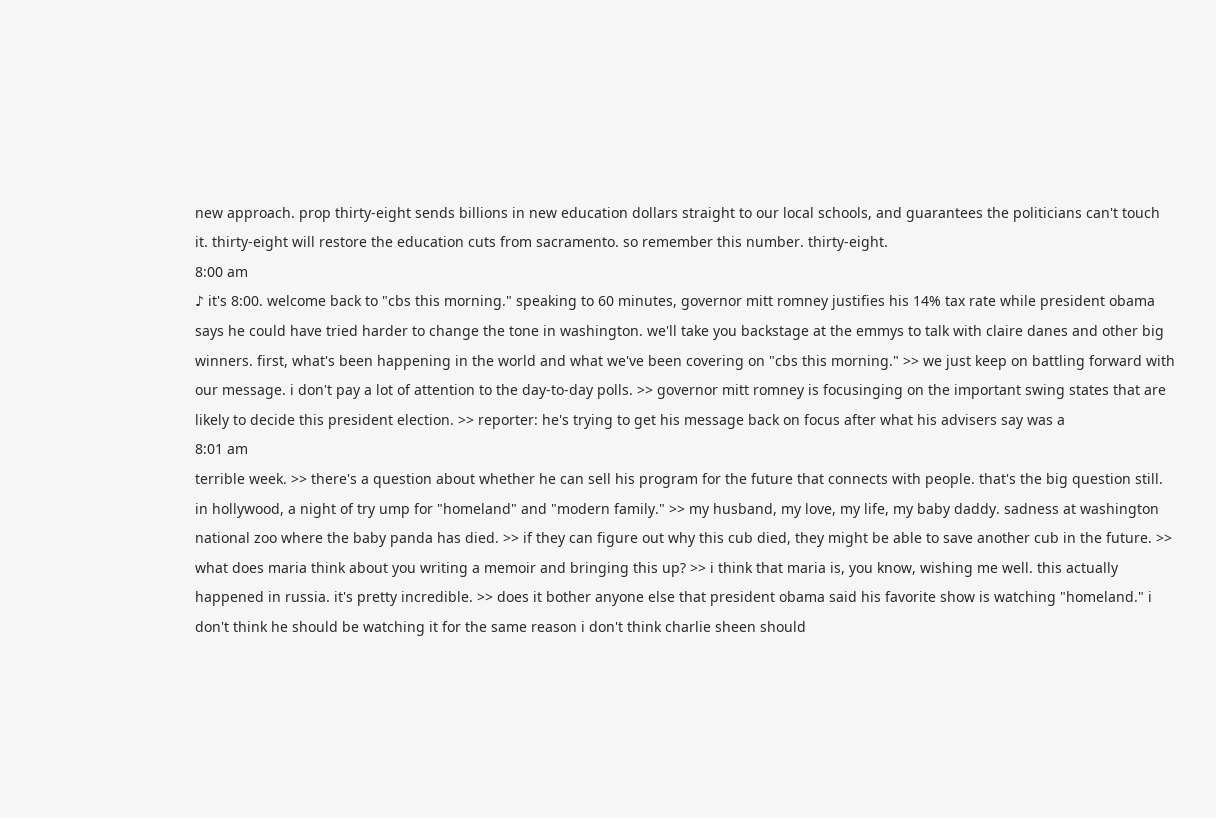new approach. prop thirty-eight sends billions in new education dollars straight to our local schools, and guarantees the politicians can't touch it. thirty-eight will restore the education cuts from sacramento. so remember this number. thirty-eight.
8:00 am
♪ it's 8:00. welcome back to "cbs this morning." speaking to 60 minutes, governor mitt romney justifies his 14% tax rate while president obama says he could have tried harder to change the tone in washington. we'll take you backstage at the emmys to talk with claire danes and other big winners. first, what's been happening in the world and what we've been covering on "cbs this morning." >> we just keep on battling forward with our message. i don't pay a lot of attention to the day-to-day polls. >> governor mitt romney is focusinging on the important swing states that are likely to decide this president election. >> reporter: he's trying to get his message back on focus after what his advisers say was a
8:01 am
terrible week. >> there's a question about whether he can sell his program for the future that connects with people. that's the big question still. in hollywood, a night of try ump for "homeland" and "modern family." >> my husband, my love, my life, my baby daddy. sadness at washington national zoo where the baby panda has died. >> if they can figure out why this cub died, they might be able to save another cub in the future. >> what does maria think about you writing a memoir and bringing this up? >> i think that maria is, you know, wishing me well. this actually happened in russia. it's pretty incredible. >> does it bother anyone else that president obama said his favorite show is watching "homeland." i don't think he should be watching it for the same reason i don't think charlie sheen should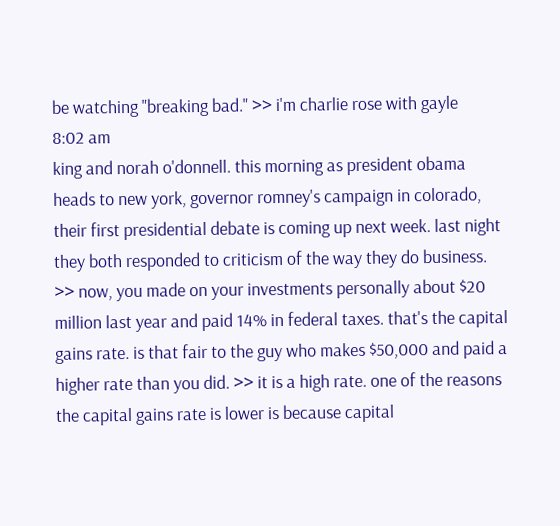be watching "breaking bad." >> i'm charlie rose with gayle
8:02 am
king and norah o'donnell. this morning as president obama heads to new york, governor romney's campaign in colorado, their first presidential debate is coming up next week. last night they both responded to criticism of the way they do business. >> now, you made on your investments personally about $20 million last year and paid 14% in federal taxes. that's the capital gains rate. is that fair to the guy who makes $50,000 and paid a higher rate than you did. >> it is a high rate. one of the reasons the capital gains rate is lower is because capital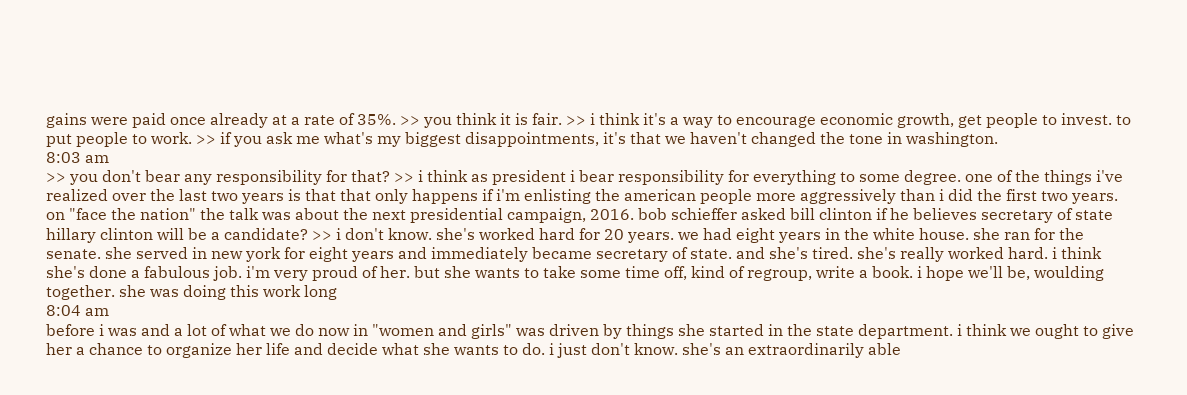gains were paid once already at a rate of 35%. >> you think it is fair. >> i think it's a way to encourage economic growth, get people to invest. to put people to work. >> if you ask me what's my biggest disappointments, it's that we haven't changed the tone in washington.
8:03 am
>> you don't bear any responsibility for that? >> i think as president i bear responsibility for everything to some degree. one of the things i've realized over the last two years is that that only happens if i'm enlisting the american people more aggressively than i did the first two years. on "face the nation" the talk was about the next presidential campaign, 2016. bob schieffer asked bill clinton if he believes secretary of state hillary clinton will be a candidate? >> i don't know. she's worked hard for 20 years. we had eight years in the white house. she ran for the senate. she served in new york for eight years and immediately became secretary of state. and she's tired. she's really worked hard. i think she's done a fabulous job. i'm very proud of her. but she wants to take some time off, kind of regroup, write a book. i hope we'll be, woulding together. she was doing this work long
8:04 am
before i was and a lot of what we do now in "women and girls" was driven by things she started in the state department. i think we ought to give her a chance to organize her life and decide what she wants to do. i just don't know. she's an extraordinarily able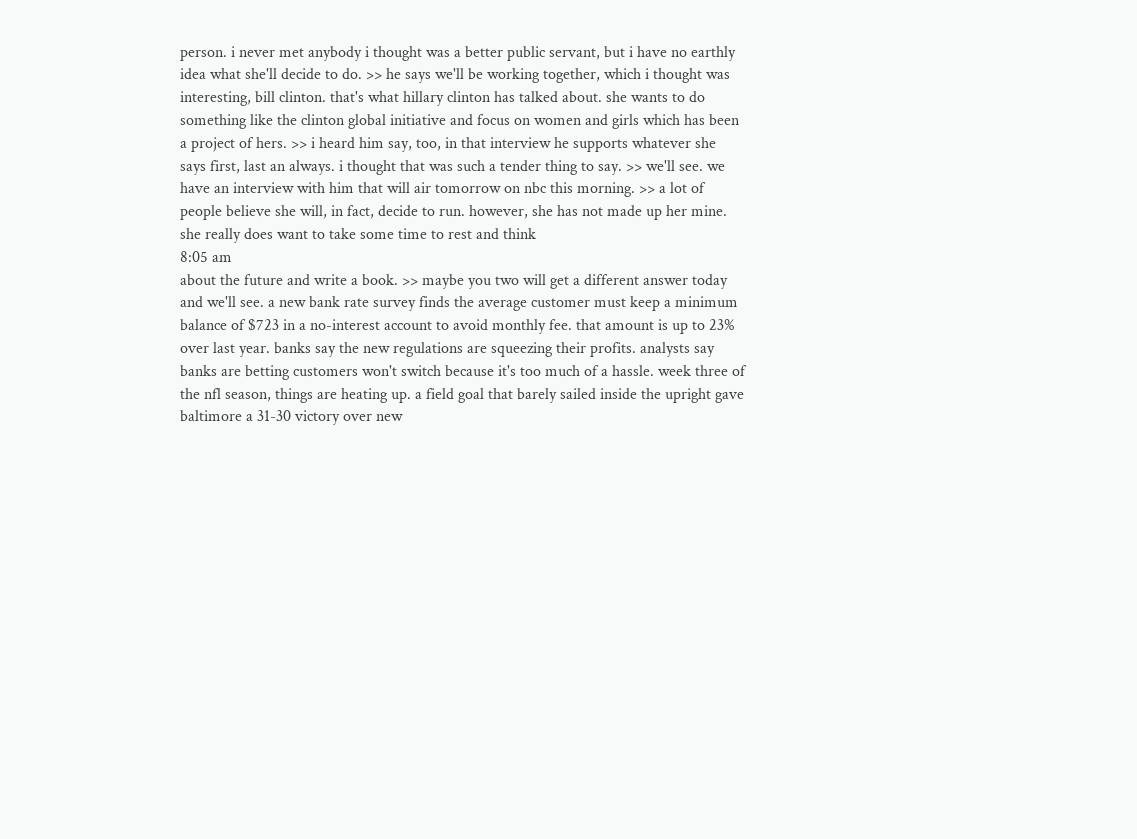person. i never met anybody i thought was a better public servant, but i have no earthly idea what she'll decide to do. >> he says we'll be working together, which i thought was interesting, bill clinton. that's what hillary clinton has talked about. she wants to do something like the clinton global initiative and focus on women and girls which has been a project of hers. >> i heard him say, too, in that interview he supports whatever she says first, last an always. i thought that was such a tender thing to say. >> we'll see. we have an interview with him that will air tomorrow on nbc this morning. >> a lot of people believe she will, in fact, decide to run. however, she has not made up her mine. she really does want to take some time to rest and think
8:05 am
about the future and write a book. >> maybe you two will get a different answer today and we'll see. a new bank rate survey finds the average customer must keep a minimum balance of $723 in a no-interest account to avoid monthly fee. that amount is up to 23% over last year. banks say the new regulations are squeezing their profits. analysts say banks are betting customers won't switch because it's too much of a hassle. week three of the nfl season, things are heating up. a field goal that barely sailed inside the upright gave baltimore a 31-30 victory over new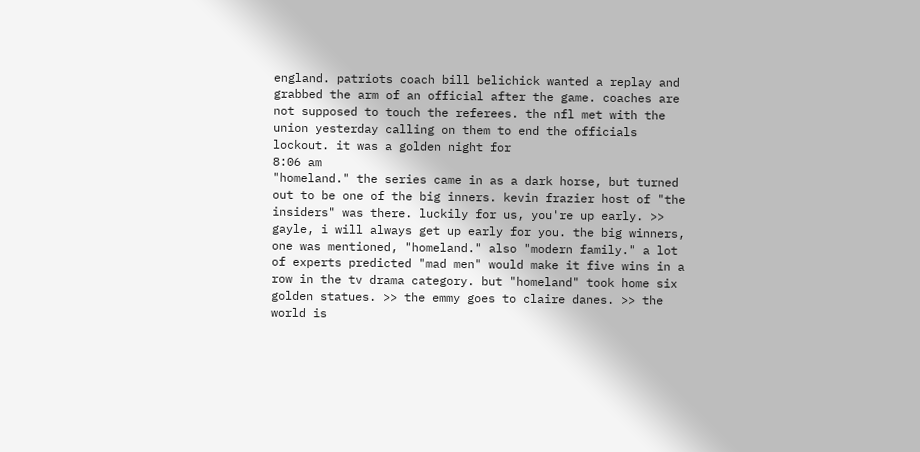england. patriots coach bill belichick wanted a replay and grabbed the arm of an official after the game. coaches are not supposed to touch the referees. the nfl met with the union yesterday calling on them to end the officials lockout. it was a golden night for
8:06 am
"homeland." the series came in as a dark horse, but turned out to be one of the big inners. kevin frazier host of "the insiders" was there. luckily for us, you're up early. >> gayle, i will always get up early for you. the big winners, one was mentioned, "homeland." also "modern family." a lot of experts predicted "mad men" would make it five wins in a row in the tv drama category. but "homeland" took home six golden statues. >> the emmy goes to claire danes. >> the world is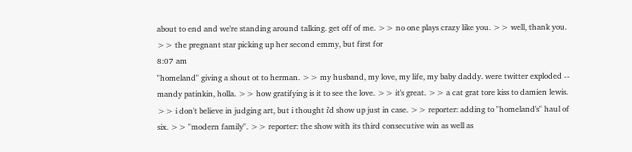about to end and we're standing around talking. get off of me. >> no one plays crazy like you. >> well, thank you. >> the pregnant star picking up her second emmy, but first for
8:07 am
"homeland" giving a shout ot to herman. >> my husband, my love, my life, my baby daddy. were twitter exploded -- mandy patinkin, holla. >> how gratifying is it to see the love. >> it's great. >> a cat grat tore kiss to damien lewis. >> i don't believe in judging art, but i thought i'd show up just in case. >> reporter: adding to "homeland's" haul of six. >> "modern family". >> reporter: the show with its third consecutive win as well as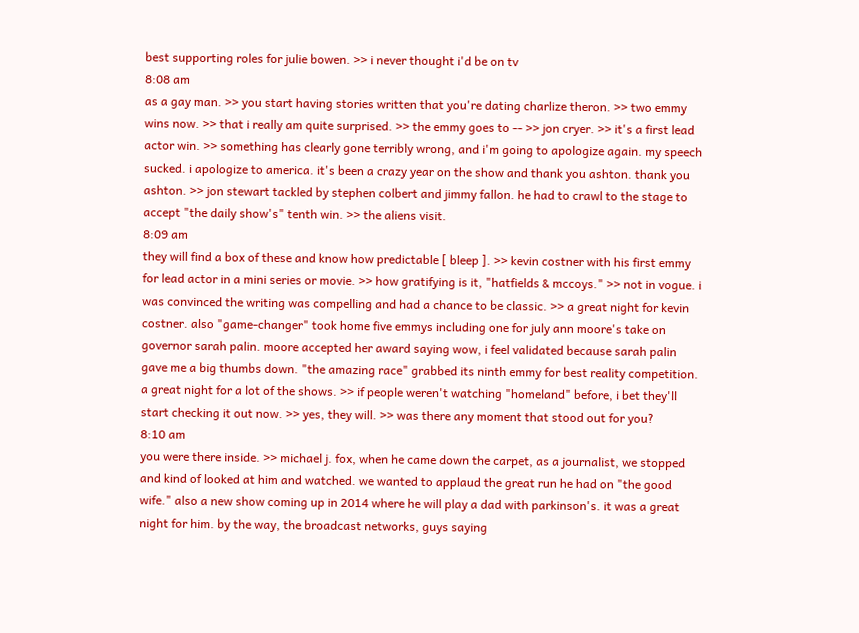best supporting roles for julie bowen. >> i never thought i'd be on tv
8:08 am
as a gay man. >> you start having stories written that you're dating charlize theron. >> two emmy wins now. >> that i really am quite surprised. >> the emmy goes to -- >> jon cryer. >> it's a first lead actor win. >> something has clearly gone terribly wrong, and i'm going to apologize again. my speech sucked. i apologize to america. it's been a crazy year on the show and thank you ashton. thank you ashton. >> jon stewart tackled by stephen colbert and jimmy fallon. he had to crawl to the stage to accept "the daily show's" tenth win. >> the aliens visit.
8:09 am
they will find a box of these and know how predictable [ bleep ]. >> kevin costner with his first emmy for lead actor in a mini series or movie. >> how gratifying is it, "hatfields & mccoys." >> not in vogue. i was convinced the writing was compelling and had a chance to be classic. >> a great night for kevin costner. also "game-changer" took home five emmys including one for july ann moore's take on governor sarah palin. moore accepted her award saying wow, i feel validated because sarah palin gave me a big thumbs down. "the amazing race" grabbed its ninth emmy for best reality competition. a great night for a lot of the shows. >> if people weren't watching "homeland" before, i bet they'll start checking it out now. >> yes, they will. >> was there any moment that stood out for you?
8:10 am
you were there inside. >> michael j. fox, when he came down the carpet, as a journalist, we stopped and kind of looked at him and watched. we wanted to applaud the great run he had on "the good wife." also a new show coming up in 2014 where he will play a dad with parkinson's. it was a great night for him. by the way, the broadcast networks, guys saying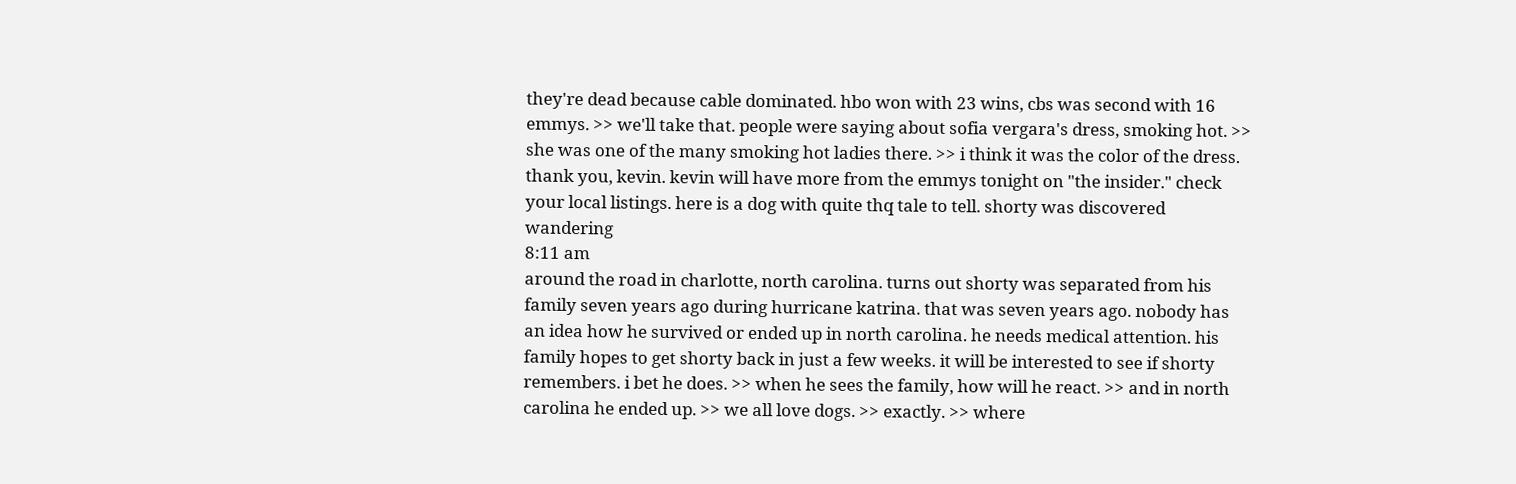they're dead because cable dominated. hbo won with 23 wins, cbs was second with 16 emmys. >> we'll take that. people were saying about sofia vergara's dress, smoking hot. >> she was one of the many smoking hot ladies there. >> i think it was the color of the dress. thank you, kevin. kevin will have more from the emmys tonight on "the insider." check your local listings. here is a dog with quite thq tale to tell. shorty was discovered wandering
8:11 am
around the road in charlotte, north carolina. turns out shorty was separated from his family seven years ago during hurricane katrina. that was seven years ago. nobody has an idea how he survived or ended up in north carolina. he needs medical attention. his family hopes to get shorty back in just a few weeks. it will be interested to see if shorty remembers. i bet he does. >> when he sees the family, how will he react. >> and in north carolina he ended up. >> we all love dogs. >> exactly. >> where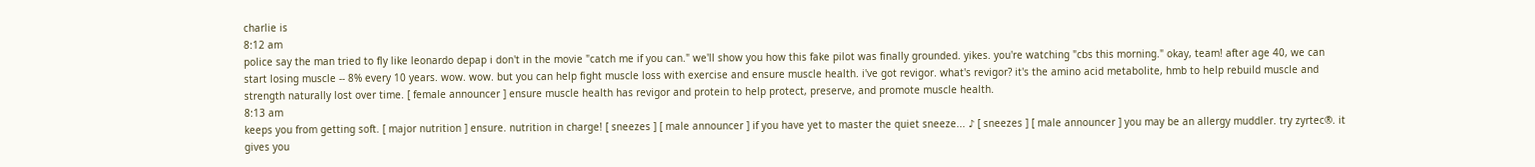charlie is
8:12 am
police say the man tried to fly like leonardo depap i don't in the movie "catch me if you can." we'll show you how this fake pilot was finally grounded. yikes. you're watching "cbs this morning." okay, team! after age 40, we can start losing muscle -- 8% every 10 years. wow. wow. but you can help fight muscle loss with exercise and ensure muscle health. i've got revigor. what's revigor? it's the amino acid metabolite, hmb to help rebuild muscle and strength naturally lost over time. [ female announcer ] ensure muscle health has revigor and protein to help protect, preserve, and promote muscle health.
8:13 am
keeps you from getting soft. [ major nutrition ] ensure. nutrition in charge! [ sneezes ] [ male announcer ] if you have yet to master the quiet sneeze... ♪ [ sneezes ] [ male announcer ] you may be an allergy muddler. try zyrtec®. it gives you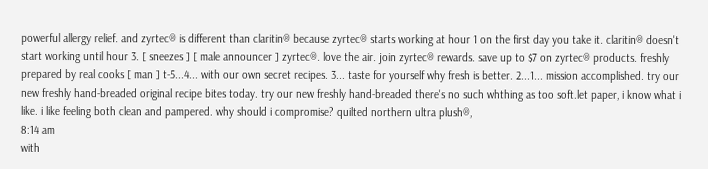powerful allergy relief. and zyrtec® is different than claritin® because zyrtec® starts working at hour 1 on the first day you take it. claritin® doesn't start working until hour 3. [ sneezes ] [ male announcer ] zyrtec®. love the air. join zyrtec® rewards. save up to $7 on zyrtec® products. freshly prepared by real cooks [ man ] t-5...4... with our own secret recipes. 3... taste for yourself why fresh is better. 2...1... mission accomplished. try our new freshly hand-breaded original recipe bites today. try our new freshly hand-breaded there's no such whthing as too soft.let paper, i know what i like. i like feeling both clean and pampered. why should i compromise? quilted northern ultra plush®,
8:14 am
with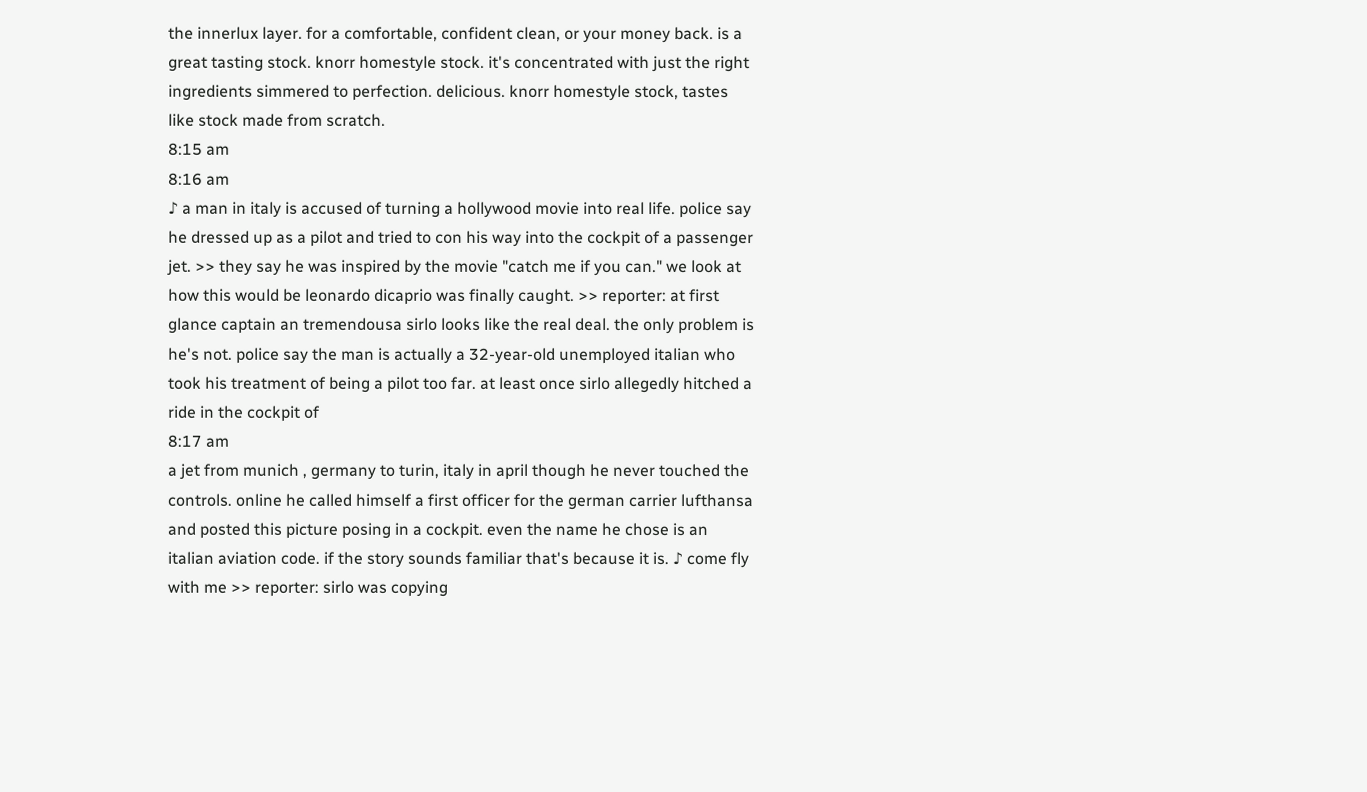the innerlux layer. for a comfortable, confident clean, or your money back. is a great tasting stock. knorr homestyle stock. it's concentrated with just the right ingredients simmered to perfection. delicious. knorr homestyle stock, tastes like stock made from scratch.
8:15 am
8:16 am
♪ a man in italy is accused of turning a hollywood movie into real life. police say he dressed up as a pilot and tried to con his way into the cockpit of a passenger jet. >> they say he was inspired by the movie "catch me if you can." we look at how this would be leonardo dicaprio was finally caught. >> reporter: at first glance captain an tremendousa sirlo looks like the real deal. the only problem is he's not. police say the man is actually a 32-year-old unemployed italian who took his treatment of being a pilot too far. at least once sirlo allegedly hitched a ride in the cockpit of
8:17 am
a jet from munich , germany to turin, italy in april though he never touched the controls. online he called himself a first officer for the german carrier lufthansa and posted this picture posing in a cockpit. even the name he chose is an italian aviation code. if the story sounds familiar that's because it is. ♪ come fly with me >> reporter: sirlo was copying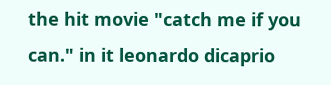the hit movie "catch me if you can." in it leonardo dicaprio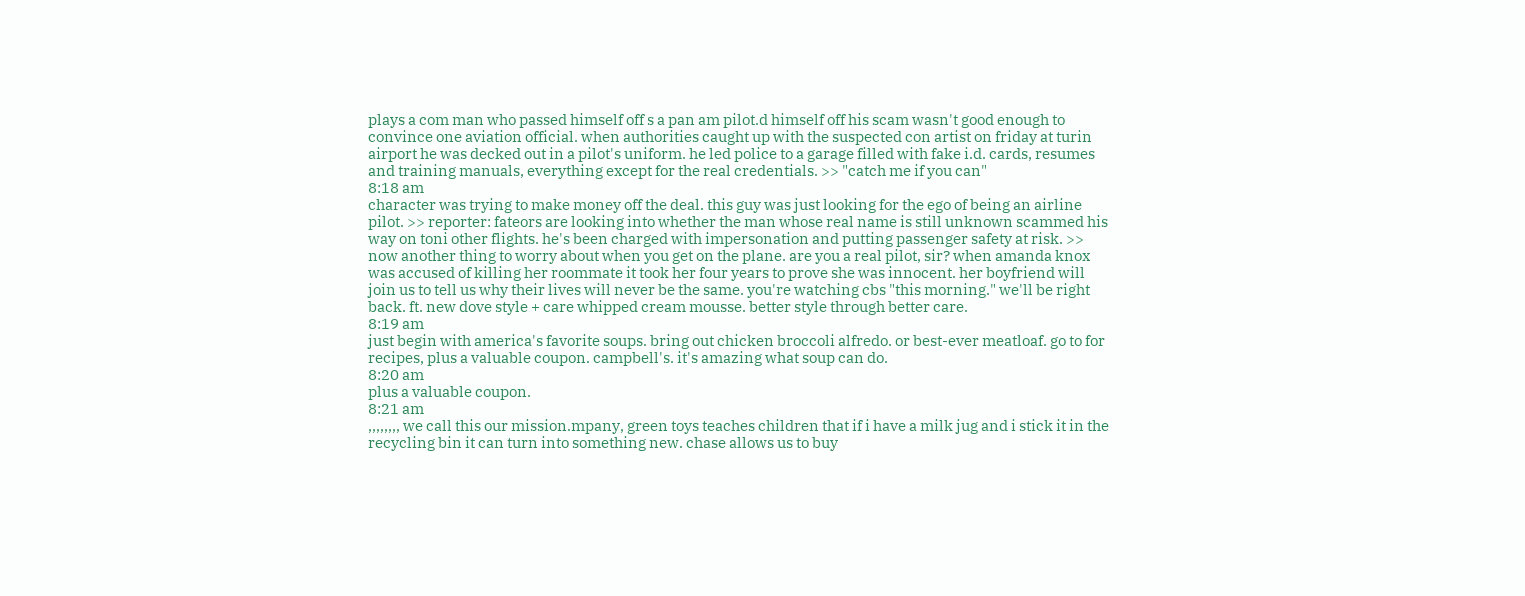plays a com man who passed himself off s a pan am pilot.d himself off his scam wasn't good enough to convince one aviation official. when authorities caught up with the suspected con artist on friday at turin airport he was decked out in a pilot's uniform. he led police to a garage filled with fake i.d. cards, resumes and training manuals, everything except for the real credentials. >> "catch me if you can"
8:18 am
character was trying to make money off the deal. this guy was just looking for the ego of being an airline pilot. >> reporter: fateors are looking into whether the man whose real name is still unknown scammed his way on toni other flights. he's been charged with impersonation and putting passenger safety at risk. >> now another thing to worry about when you get on the plane. are you a real pilot, sir? when amanda knox was accused of killing her roommate it took her four years to prove she was innocent. her boyfriend will join us to tell us why their lives will never be the same. you're watching cbs "this morning." we'll be right back. ft. new dove style + care whipped cream mousse. better style through better care.
8:19 am
just begin with america's favorite soups. bring out chicken broccoli alfredo. or best-ever meatloaf. go to for recipes, plus a valuable coupon. campbell's. it's amazing what soup can do.
8:20 am
plus a valuable coupon.
8:21 am
,,,,,,,, we call this our mission.mpany, green toys teaches children that if i have a milk jug and i stick it in the recycling bin it can turn into something new. chase allows us to buy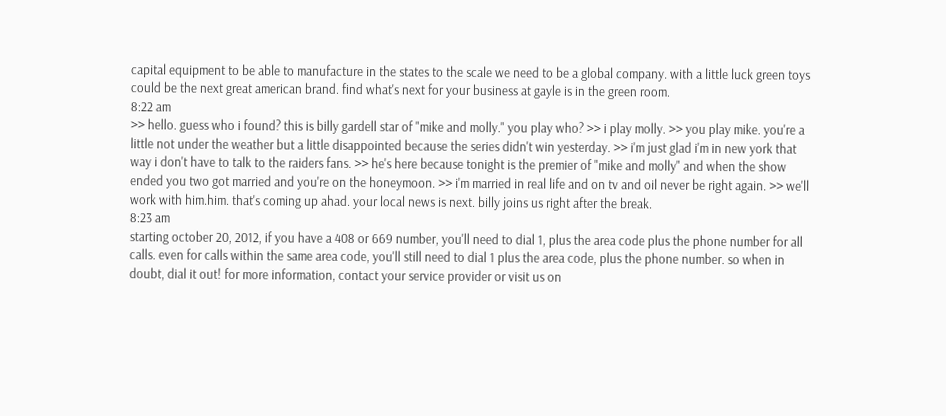capital equipment to be able to manufacture in the states to the scale we need to be a global company. with a little luck green toys could be the next great american brand. find what's next for your business at gayle is in the green room.
8:22 am
>> hello. guess who i found? this is billy gardell star of "mike and molly." you play who? >> i play molly. >> you play mike. you're a little not under the weather but a little disappointed because the series didn't win yesterday. >> i'm just glad i'm in new york that way i don't have to talk to the raiders fans. >> he's here because tonight is the premier of "mike and molly" and when the show ended you two got married and you're on the honeymoon. >> i'm married in real life and on tv and oil never be right again. >> we'll work with him.him. that's coming up ahad. your local news is next. billy joins us right after the break.
8:23 am
starting october 20, 2012, if you have a 408 or 669 number, you'll need to dial 1, plus the area code plus the phone number for all calls. even for calls within the same area code, you'll still need to dial 1 plus the area code, plus the phone number. so when in doubt, dial it out! for more information, contact your service provider or visit us on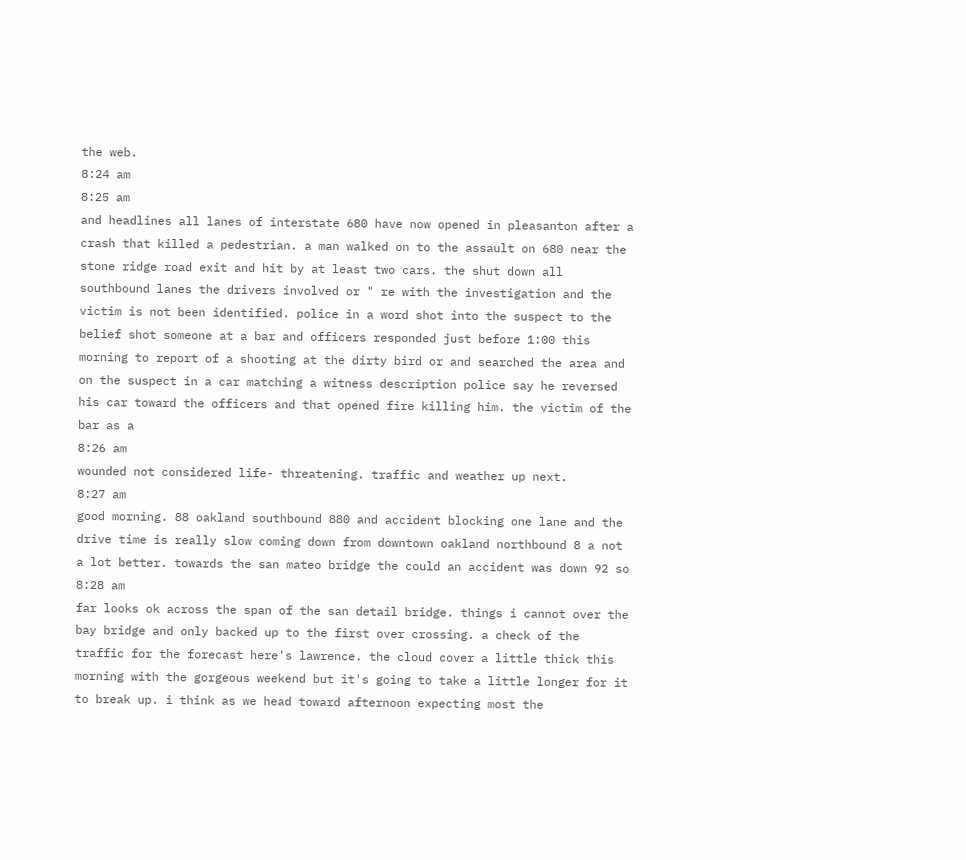the web.
8:24 am
8:25 am
and headlines all lanes of interstate 680 have now opened in pleasanton after a crash that killed a pedestrian. a man walked on to the assault on 680 near the stone ridge road exit and hit by at least two cars. the shut down all southbound lanes the drivers involved or " re with the investigation and the victim is not been identified. police in a word shot into the suspect to the belief shot someone at a bar and officers responded just before 1:00 this morning to report of a shooting at the dirty bird or and searched the area and on the suspect in a car matching a witness description police say he reversed his car toward the officers and that opened fire killing him. the victim of the bar as a
8:26 am
wounded not considered life- threatening. traffic and weather up next.
8:27 am
good morning. 88 oakland southbound 880 and accident blocking one lane and the drive time is really slow coming down from downtown oakland northbound 8 a not a lot better. towards the san mateo bridge the could an accident was down 92 so
8:28 am
far looks ok across the span of the san detail bridge. things i cannot over the bay bridge and only backed up to the first over crossing. a check of the traffic for the forecast here's lawrence. the cloud cover a little thick this morning with the gorgeous weekend but it's going to take a little longer for it to break up. i think as we head toward afternoon expecting most the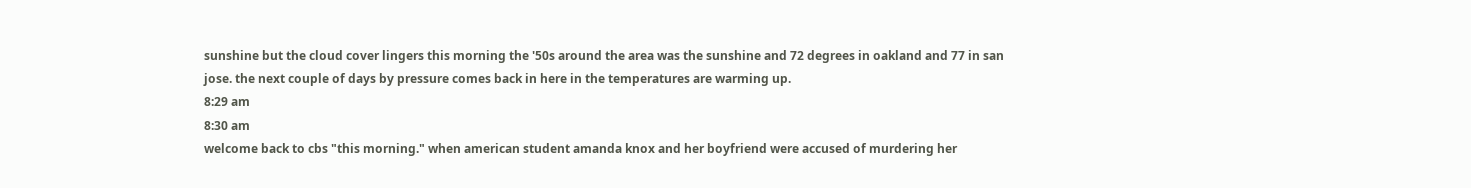sunshine but the cloud cover lingers this morning the '50s around the area was the sunshine and 72 degrees in oakland and 77 in san jose. the next couple of days by pressure comes back in here in the temperatures are warming up.
8:29 am
8:30 am
welcome back to cbs "this morning." when american student amanda knox and her boyfriend were accused of murdering her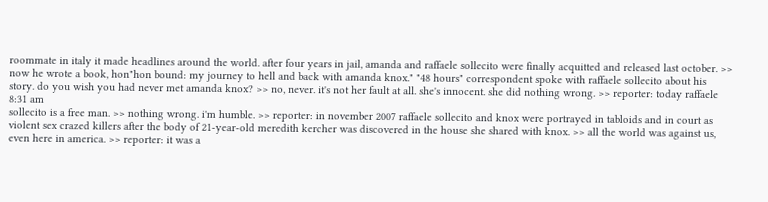roommate in italy it made headlines around the world. after four years in jail, amanda and raffaele sollecito were finally acquitted and released last october. >> now he wrote a book, hon"hon bound: my journey to hell and back with amanda knox." "48 hours" correspondent spoke with raffaele sollecito about his story. do you wish you had never met amanda knox? >> no, never. it's not her fault at all. she's innocent. she did nothing wrong. >> reporter: today raffaele
8:31 am
sollecito is a free man. >> nothing wrong. i'm humble. >> reporter: in november 2007 raffaele sollecito and knox were portrayed in tabloids and in court as violent sex crazed killers after the body of 21-year-old meredith kercher was discovered in the house she shared with knox. >> all the world was against us, even here in america. >> reporter: it was a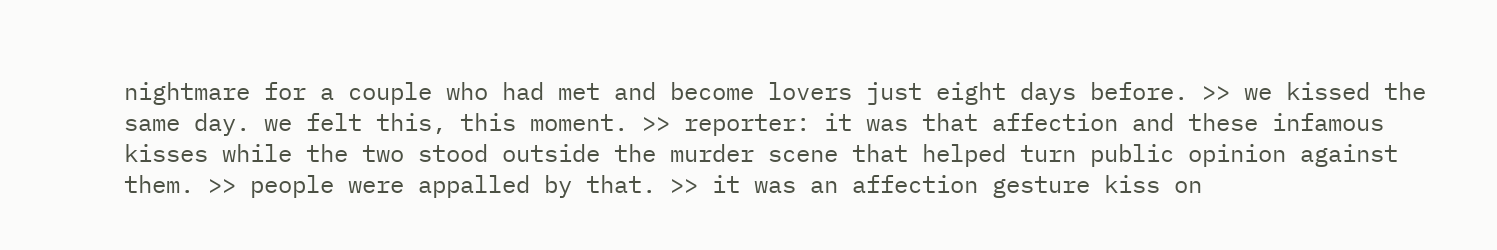nightmare for a couple who had met and become lovers just eight days before. >> we kissed the same day. we felt this, this moment. >> reporter: it was that affection and these infamous kisses while the two stood outside the murder scene that helped turn public opinion against them. >> people were appalled by that. >> it was an affection gesture kiss on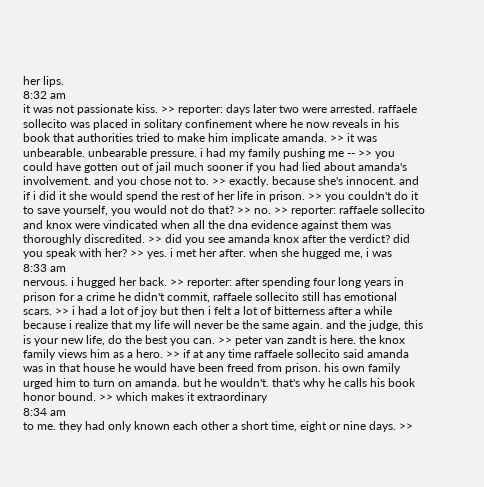her lips.
8:32 am
it was not passionate kiss. >> reporter: days later two were arrested. raffaele sollecito was placed in solitary confinement where he now reveals in his book that authorities tried to make him implicate amanda. >> it was unbearable. unbearable pressure. i had my family pushing me -- >> you could have gotten out of jail much sooner if you had lied about amanda's involvement. and you chose not to. >> exactly. because she's innocent. and if i did it she would spend the rest of her life in prison. >> you couldn't do it to save yourself, you would not do that? >> no. >> reporter: raffaele sollecito and knox were vindicated when all the dna evidence against them was thoroughly discredited. >> did you see amanda knox after the verdict? did you speak with her? >> yes. i met her after. when she hugged me, i was
8:33 am
nervous. i hugged her back. >> reporter: after spending four long years in prison for a crime he didn't commit, raffaele sollecito still has emotional scars. >> i had a lot of joy but then i felt a lot of bitterness after a while because i realize that my life will never be the same again. and the judge, this is your new life, do the best you can. >> peter van zandt is here. the knox family views him as a hero. >> if at any time raffaele sollecito said amanda was in that house he would have been freed from prison. his own family urged him to turn on amanda. but he wouldn't. that's why he calls his book honor bound. >> which makes it extraordinary
8:34 am
to me. they had only known each other a short time, eight or nine days. >>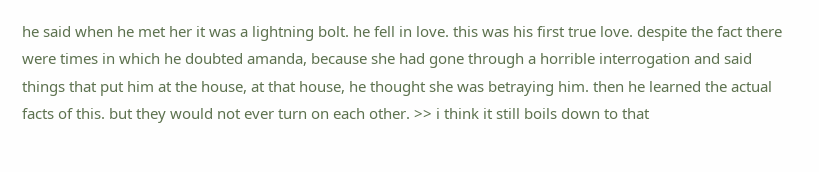he said when he met her it was a lightning bolt. he fell in love. this was his first true love. despite the fact there were times in which he doubted amanda, because she had gone through a horrible interrogation and said things that put him at the house, at that house, he thought she was betraying him. then he learned the actual facts of this. but they would not ever turn on each other. >> i think it still boils down to that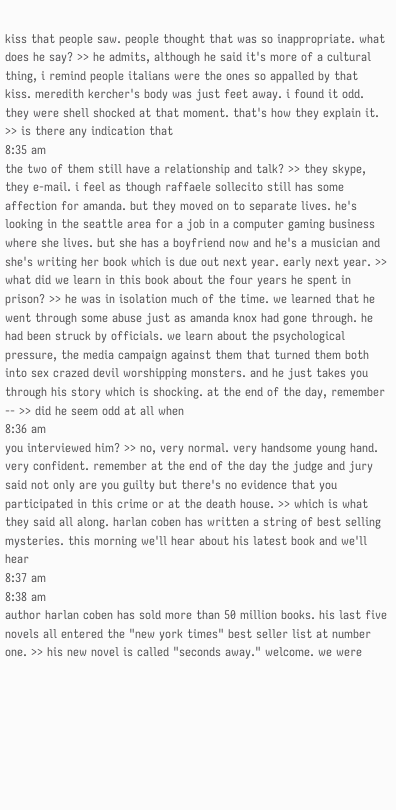kiss that people saw. people thought that was so inappropriate. what does he say? >> he admits, although he said it's more of a cultural thing, i remind people italians were the ones so appalled by that kiss. meredith kercher's body was just feet away. i found it odd. they were shell shocked at that moment. that's how they explain it. >> is there any indication that
8:35 am
the two of them still have a relationship and talk? >> they skype, they e-mail. i feel as though raffaele sollecito still has some affection for amanda. but they moved on to separate lives. he's looking in the seattle area for a job in a computer gaming business where she lives. but she has a boyfriend now and he's a musician and she's writing her book which is due out next year. early next year. >> what did we learn in this book about the four years he spent in prison? >> he was in isolation much of the time. we learned that he went through some abuse just as amanda knox had gone through. he had been struck by officials. we learn about the psychological pressure, the media campaign against them that turned them both into sex crazed devil worshipping monsters. and he just takes you through his story which is shocking. at the end of the day, remember -- >> did he seem odd at all when
8:36 am
you interviewed him? >> no, very normal. very handsome young hand. very confident. remember at the end of the day the judge and jury said not only are you guilty but there's no evidence that you participated in this crime or at the death house. >> which is what they said all along. harlan coben has written a string of best selling mysteries. this morning we'll hear about his latest book and we'll hear
8:37 am
8:38 am
author harlan coben has sold more than 50 million books. his last five novels all entered the "new york times" best seller list at number one. >> his new novel is called "seconds away." welcome. we were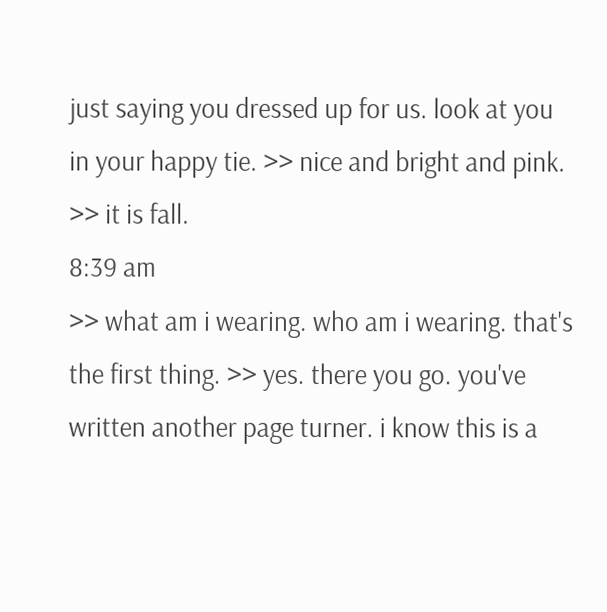just saying you dressed up for us. look at you in your happy tie. >> nice and bright and pink. >> it is fall.
8:39 am
>> what am i wearing. who am i wearing. that's the first thing. >> yes. there you go. you've written another page turner. i know this is a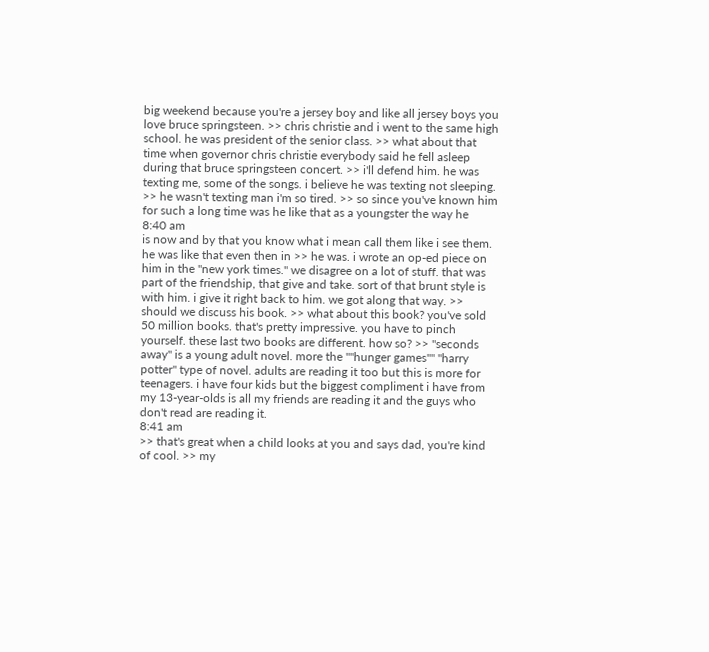big weekend because you're a jersey boy and like all jersey boys you love bruce springsteen. >> chris christie and i went to the same high school. he was president of the senior class. >> what about that time when governor chris christie everybody said he fell asleep during that bruce springsteen concert. >> i'll defend him. he was texting me, some of the songs. i believe he was texting not sleeping. >> he wasn't texting man i'm so tired. >> so since you've known him for such a long time was he like that as a youngster the way he
8:40 am
is now and by that you know what i mean call them like i see them. he was like that even then in >> he was. i wrote an op-ed piece on him in the "new york times." we disagree on a lot of stuff. that was part of the friendship, that give and take. sort of that brunt style is with him. i give it right back to him. we got along that way. >> should we discuss his book. >> what about this book? you've sold 50 million books. that's pretty impressive. you have to pinch yourself. these last two books are different. how so? >> "seconds away" is a young adult novel. more the ""hunger games"" "harry potter" type of novel. adults are reading it too but this is more for teenagers. i have four kids but the biggest compliment i have from my 13-year-olds is all my friends are reading it and the guys who don't read are reading it.
8:41 am
>> that's great when a child looks at you and says dad, you're kind of cool. >> my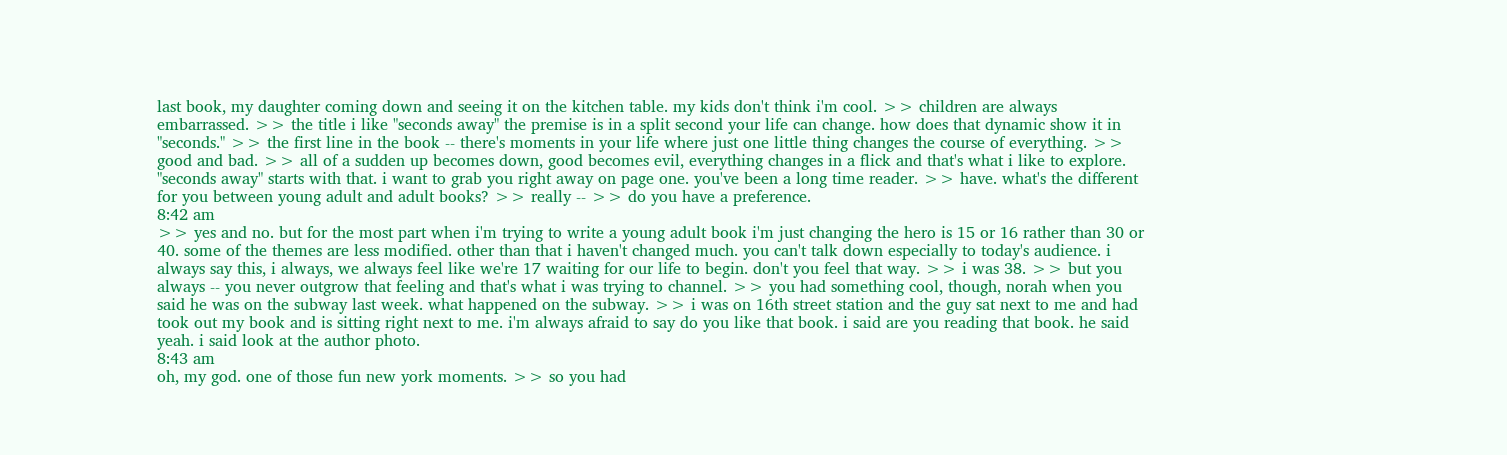last book, my daughter coming down and seeing it on the kitchen table. my kids don't think i'm cool. >> children are always embarrassed. >> the title i like "seconds away" the premise is in a split second your life can change. how does that dynamic show it in "seconds." >> the first line in the book -- there's moments in your life where just one little thing changes the course of everything. >> good and bad. >> all of a sudden up becomes down, good becomes evil, everything changes in a flick and that's what i like to explore. "seconds away" starts with that. i want to grab you right away on page one. you've been a long time reader. >> have. what's the different for you between young adult and adult books? >> really -- >> do you have a preference.
8:42 am
>> yes and no. but for the most part when i'm trying to write a young adult book i'm just changing the hero is 15 or 16 rather than 30 or 40. some of the themes are less modified. other than that i haven't changed much. you can't talk down especially to today's audience. i always say this, i always, we always feel like we're 17 waiting for our life to begin. don't you feel that way. >> i was 38. >> but you always -- you never outgrow that feeling and that's what i was trying to channel. >> you had something cool, though, norah when you said he was on the subway last week. what happened on the subway. >> i was on 16th street station and the guy sat next to me and had took out my book and is sitting right next to me. i'm always afraid to say do you like that book. i said are you reading that book. he said yeah. i said look at the author photo.
8:43 am
oh, my god. one of those fun new york moments. >> so you had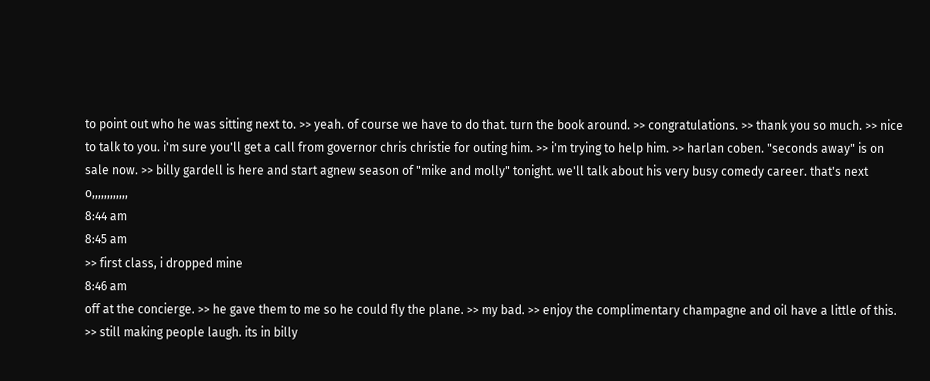to point out who he was sitting next to. >> yeah. of course we have to do that. turn the book around. >> congratulations. >> thank you so much. >> nice to talk to you. i'm sure you'll get a call from governor chris christie for outing him. >> i'm trying to help him. >> harlan coben. "seconds away" is on sale now. >> billy gardell is here and start agnew season of "mike and molly" tonight. we'll talk about his very busy comedy career. that's next o,,,,,,,,,,,,
8:44 am
8:45 am
>> first class, i dropped mine
8:46 am
off at the concierge. >> he gave them to me so he could fly the plane. >> my bad. >> enjoy the complimentary champagne and oil have a little of this. >> still making people laugh. its in billy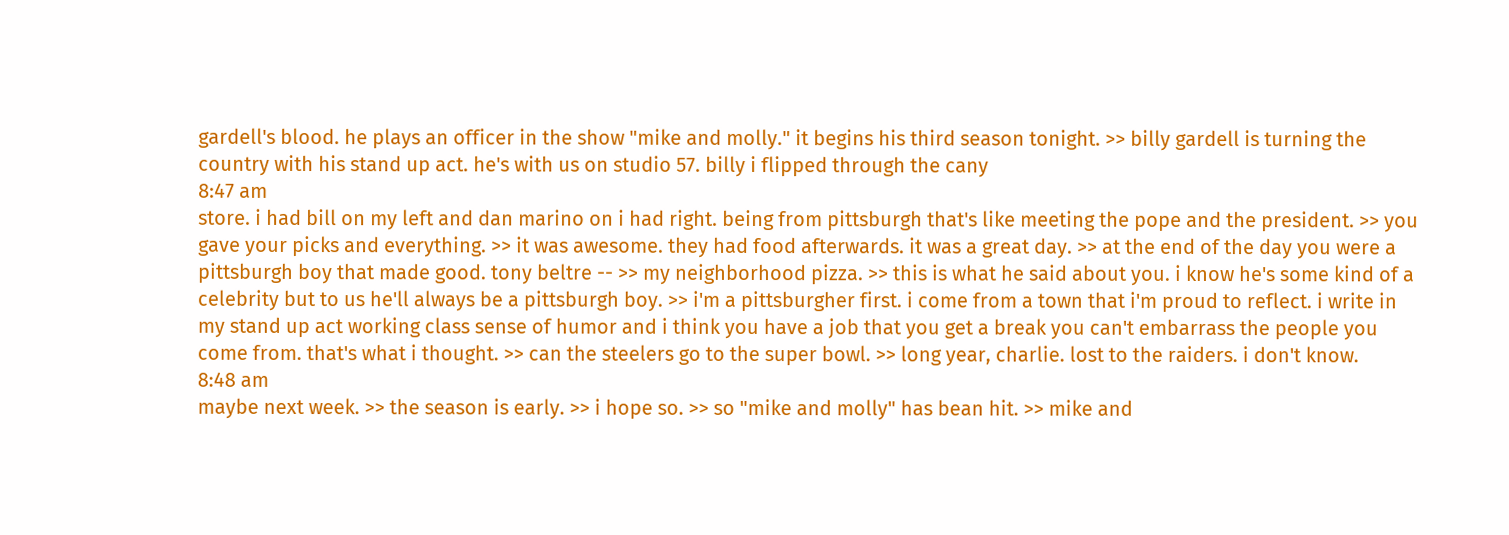gardell's blood. he plays an officer in the show "mike and molly." it begins his third season tonight. >> billy gardell is turning the country with his stand up act. he's with us on studio 57. billy i flipped through the cany
8:47 am
store. i had bill on my left and dan marino on i had right. being from pittsburgh that's like meeting the pope and the president. >> you gave your picks and everything. >> it was awesome. they had food afterwards. it was a great day. >> at the end of the day you were a pittsburgh boy that made good. tony beltre -- >> my neighborhood pizza. >> this is what he said about you. i know he's some kind of a celebrity but to us he'll always be a pittsburgh boy. >> i'm a pittsburgher first. i come from a town that i'm proud to reflect. i write in my stand up act working class sense of humor and i think you have a job that you get a break you can't embarrass the people you come from. that's what i thought. >> can the steelers go to the super bowl. >> long year, charlie. lost to the raiders. i don't know.
8:48 am
maybe next week. >> the season is early. >> i hope so. >> so "mike and molly" has bean hit. >> mike and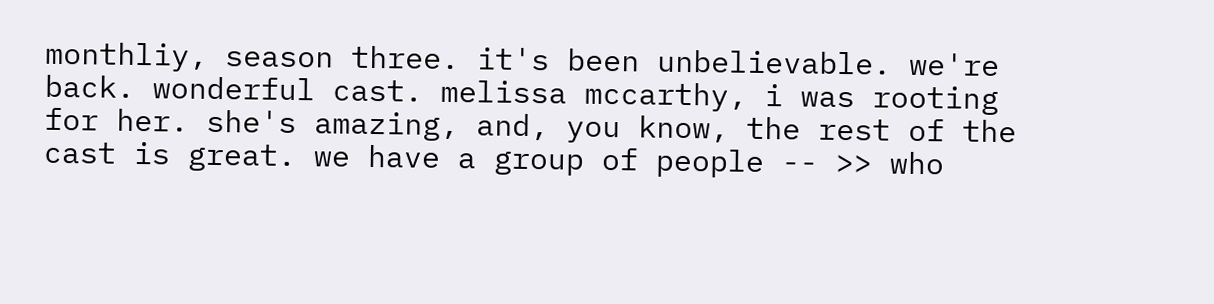monthliy, season three. it's been unbelievable. we're back. wonderful cast. melissa mccarthy, i was rooting for her. she's amazing, and, you know, the rest of the cast is great. we have a group of people -- >> who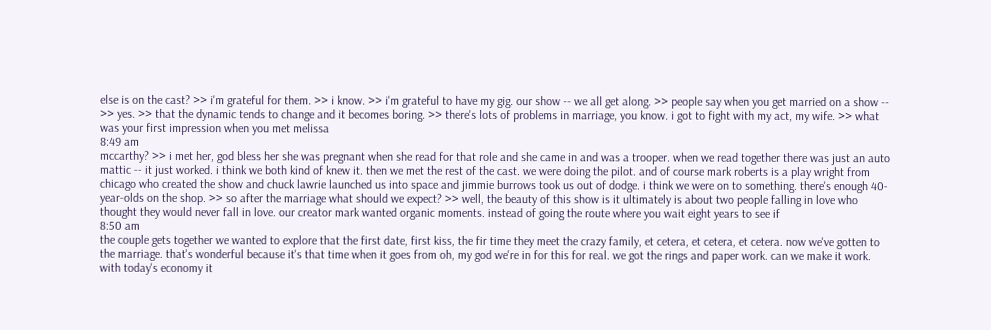else is on the cast? >> i'm grateful for them. >> i know. >> i'm grateful to have my gig. our show -- we all get along. >> people say when you get married on a show -- >> yes. >> that the dynamic tends to change and it becomes boring. >> there's lots of problems in marriage, you know. i got to fight with my act, my wife. >> what was your first impression when you met melissa
8:49 am
mccarthy? >> i met her, god bless her she was pregnant when she read for that role and she came in and was a trooper. when we read together there was just an auto mattic -- it just worked. i think we both kind of knew it. then we met the rest of the cast. we were doing the pilot. and of course mark roberts is a play wright from chicago who created the show and chuck lawrie launched us into space and jimmie burrows took us out of dodge. i think we were on to something. there's enough 40-year-olds on the shop. >> so after the marriage what should we expect? >> well, the beauty of this show is it ultimately is about two people falling in love who thought they would never fall in love. our creator mark wanted organic moments. instead of going the route where you wait eight years to see if
8:50 am
the couple gets together we wanted to explore that the first date, first kiss, the fir time they meet the crazy family, et cetera, et cetera, et cetera. now we've gotten to the marriage. that's wonderful because it's that time when it goes from oh, my god we're in for this for real. we got the rings and paper work. can we make it work. with today's economy it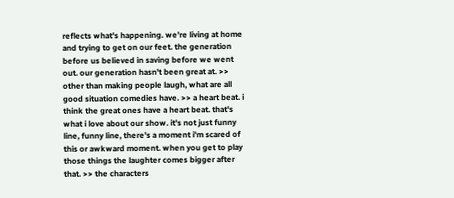reflects what's happening. we're living at home and trying to get on our feet. the generation before us believed in saving before we went out. our generation hasn't been great at. >> other than making people laugh, what are all good situation comedies have. >> a heart beat. i think the great ones have a heart beat. that's what i love about our show. it's not just funny line, funny line, there's a moment i'm scared of this or awkward moment. when you get to play those things the laughter comes bigger after that. >> the characters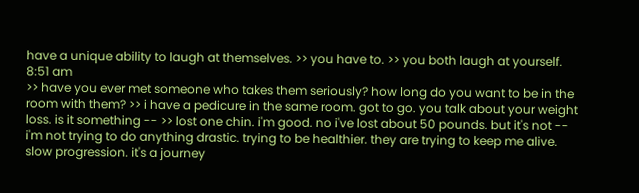have a unique ability to laugh at themselves. >> you have to. >> you both laugh at yourself.
8:51 am
>> have you ever met someone who takes them seriously? how long do you want to be in the room with them? >> i have a pedicure in the same room. got to go. you talk about your weight loss. is it something -- >> lost one chin. i'm good. no i've lost about 50 pounds. but it's not -- i'm not trying to do anything drastic. trying to be healthier. they are trying to keep me alive. slow progression. it's a journey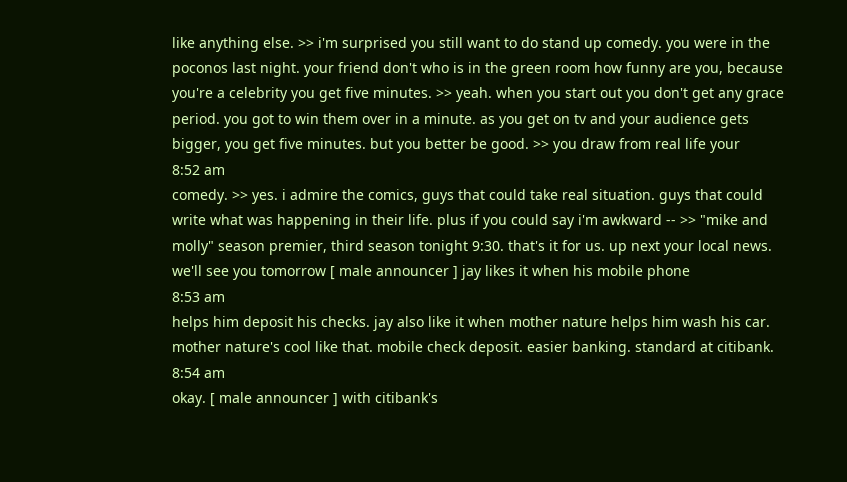like anything else. >> i'm surprised you still want to do stand up comedy. you were in the poconos last night. your friend don't who is in the green room how funny are you, because you're a celebrity you get five minutes. >> yeah. when you start out you don't get any grace period. you got to win them over in a minute. as you get on tv and your audience gets bigger, you get five minutes. but you better be good. >> you draw from real life your
8:52 am
comedy. >> yes. i admire the comics, guys that could take real situation. guys that could write what was happening in their life. plus if you could say i'm awkward -- >> "mike and molly" season premier, third season tonight 9:30. that's it for us. up next your local news. we'll see you tomorrow [ male announcer ] jay likes it when his mobile phone
8:53 am
helps him deposit his checks. jay also like it when mother nature helps him wash his car. mother nature's cool like that. mobile check deposit. easier banking. standard at citibank.
8:54 am
okay. [ male announcer ] with citibank's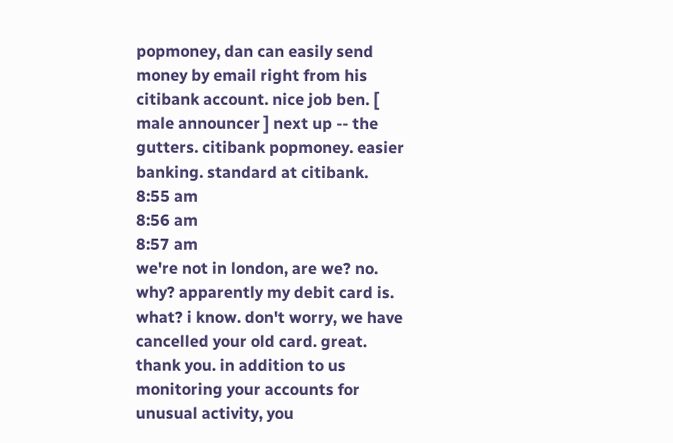popmoney, dan can easily send money by email right from his citibank account. nice job ben. [ male announcer ] next up -- the gutters. citibank popmoney. easier banking. standard at citibank.
8:55 am
8:56 am
8:57 am
we're not in london, are we? no. why? apparently my debit card is. what? i know. don't worry, we have cancelled your old card. great. thank you. in addition to us monitoring your accounts for unusual activity, you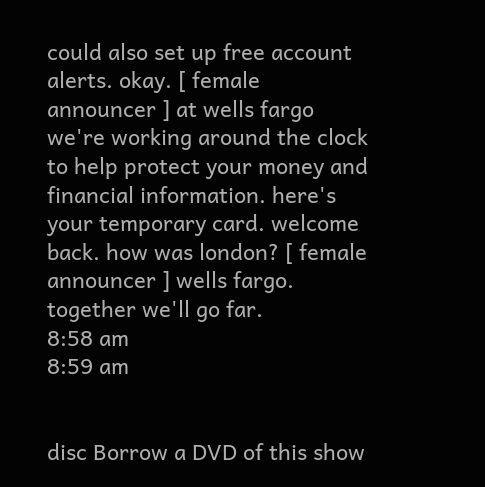could also set up free account alerts. okay. [ female announcer ] at wells fargo we're working around the clock to help protect your money and financial information. here's your temporary card. welcome back. how was london? [ female announcer ] wells fargo. together we'll go far.
8:58 am
8:59 am


disc Borrow a DVD of this show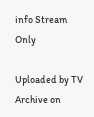info Stream Only

Uploaded by TV Archive on